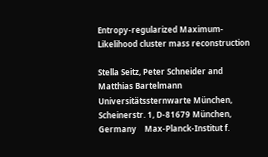Entropy-regularized Maximum-Likelihood cluster mass reconstruction

Stella Seitz, Peter Schneider and Matthias Bartelmann    Universitätssternwarte München, Scheinerstr. 1, D-81679 München, Germany    Max-Planck-Institut f.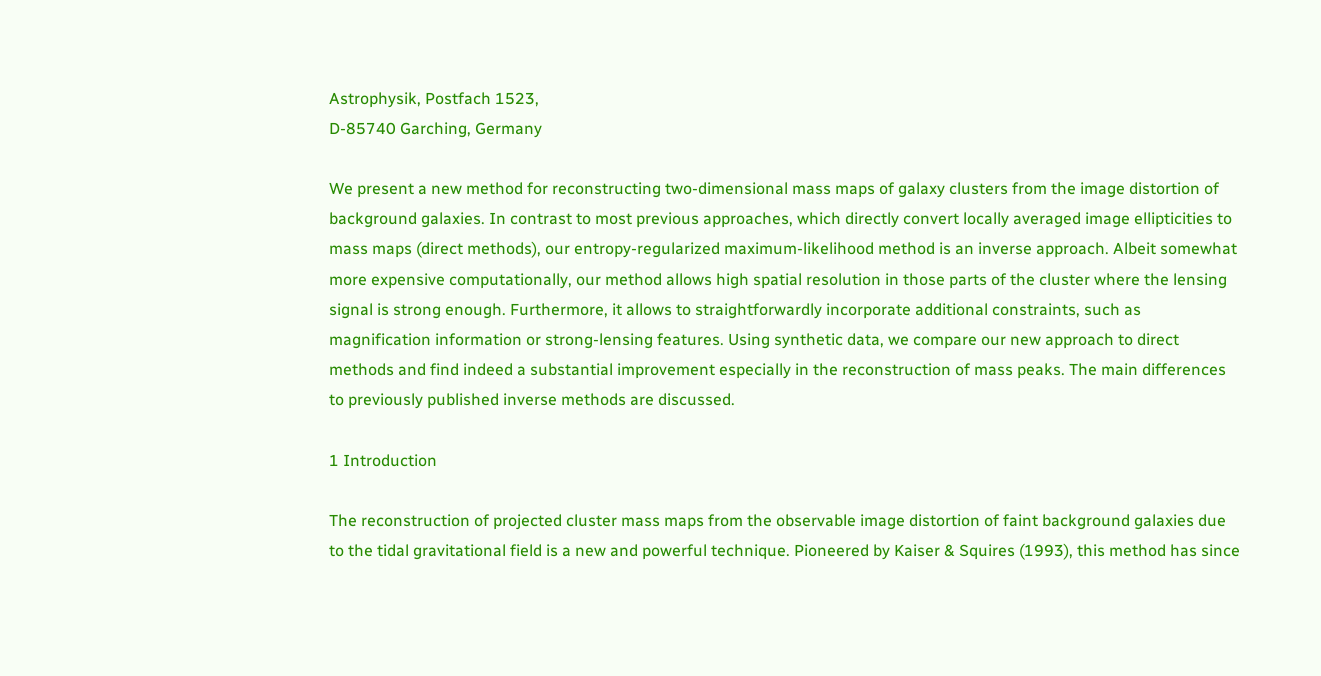Astrophysik, Postfach 1523,
D-85740 Garching, Germany

We present a new method for reconstructing two-dimensional mass maps of galaxy clusters from the image distortion of background galaxies. In contrast to most previous approaches, which directly convert locally averaged image ellipticities to mass maps (direct methods), our entropy-regularized maximum-likelihood method is an inverse approach. Albeit somewhat more expensive computationally, our method allows high spatial resolution in those parts of the cluster where the lensing signal is strong enough. Furthermore, it allows to straightforwardly incorporate additional constraints, such as magnification information or strong-lensing features. Using synthetic data, we compare our new approach to direct methods and find indeed a substantial improvement especially in the reconstruction of mass peaks. The main differences to previously published inverse methods are discussed.

1 Introduction

The reconstruction of projected cluster mass maps from the observable image distortion of faint background galaxies due to the tidal gravitational field is a new and powerful technique. Pioneered by Kaiser & Squires (1993), this method has since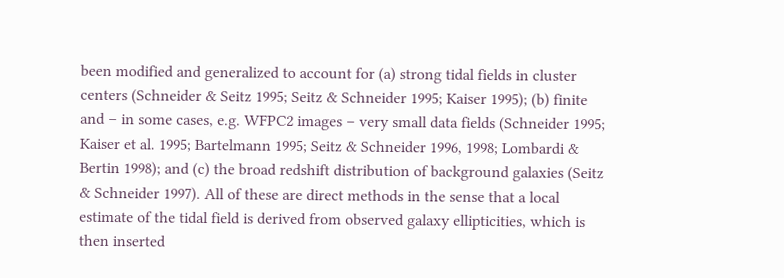been modified and generalized to account for (a) strong tidal fields in cluster centers (Schneider & Seitz 1995; Seitz & Schneider 1995; Kaiser 1995); (b) finite and – in some cases, e.g. WFPC2 images – very small data fields (Schneider 1995; Kaiser et al. 1995; Bartelmann 1995; Seitz & Schneider 1996, 1998; Lombardi & Bertin 1998); and (c) the broad redshift distribution of background galaxies (Seitz & Schneider 1997). All of these are direct methods in the sense that a local estimate of the tidal field is derived from observed galaxy ellipticities, which is then inserted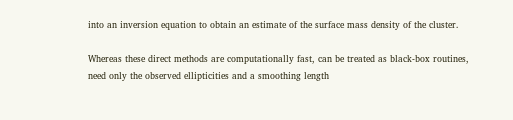into an inversion equation to obtain an estimate of the surface mass density of the cluster.

Whereas these direct methods are computationally fast, can be treated as black-box routines, need only the observed ellipticities and a smoothing length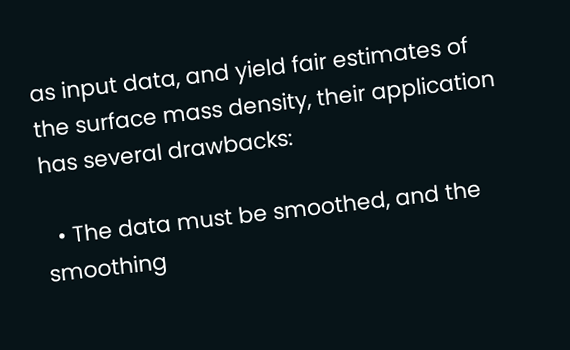as input data, and yield fair estimates of the surface mass density, their application has several drawbacks:

  • The data must be smoothed, and the smoothing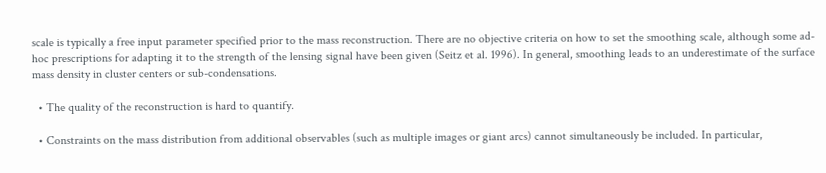scale is typically a free input parameter specified prior to the mass reconstruction. There are no objective criteria on how to set the smoothing scale, although some ad-hoc prescriptions for adapting it to the strength of the lensing signal have been given (Seitz et al. 1996). In general, smoothing leads to an underestimate of the surface mass density in cluster centers or sub-condensations.

  • The quality of the reconstruction is hard to quantify.

  • Constraints on the mass distribution from additional observables (such as multiple images or giant arcs) cannot simultaneously be included. In particular,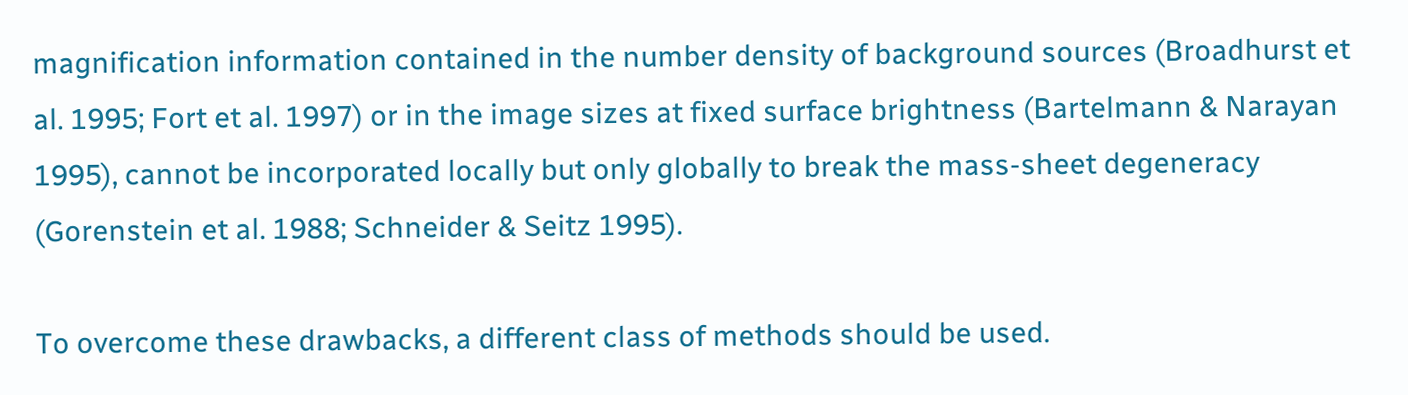magnification information contained in the number density of background sources (Broadhurst et al. 1995; Fort et al. 1997) or in the image sizes at fixed surface brightness (Bartelmann & Narayan 1995), cannot be incorporated locally but only globally to break the mass-sheet degeneracy (Gorenstein et al. 1988; Schneider & Seitz 1995).

To overcome these drawbacks, a different class of methods should be used.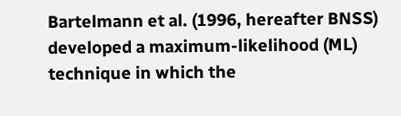Bartelmann et al. (1996, hereafter BNSS) developed a maximum-likelihood (ML) technique in which the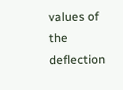values of the deflection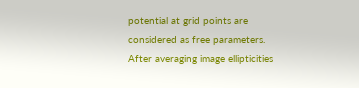potential at grid points are considered as free parameters. After averaging image ellipticities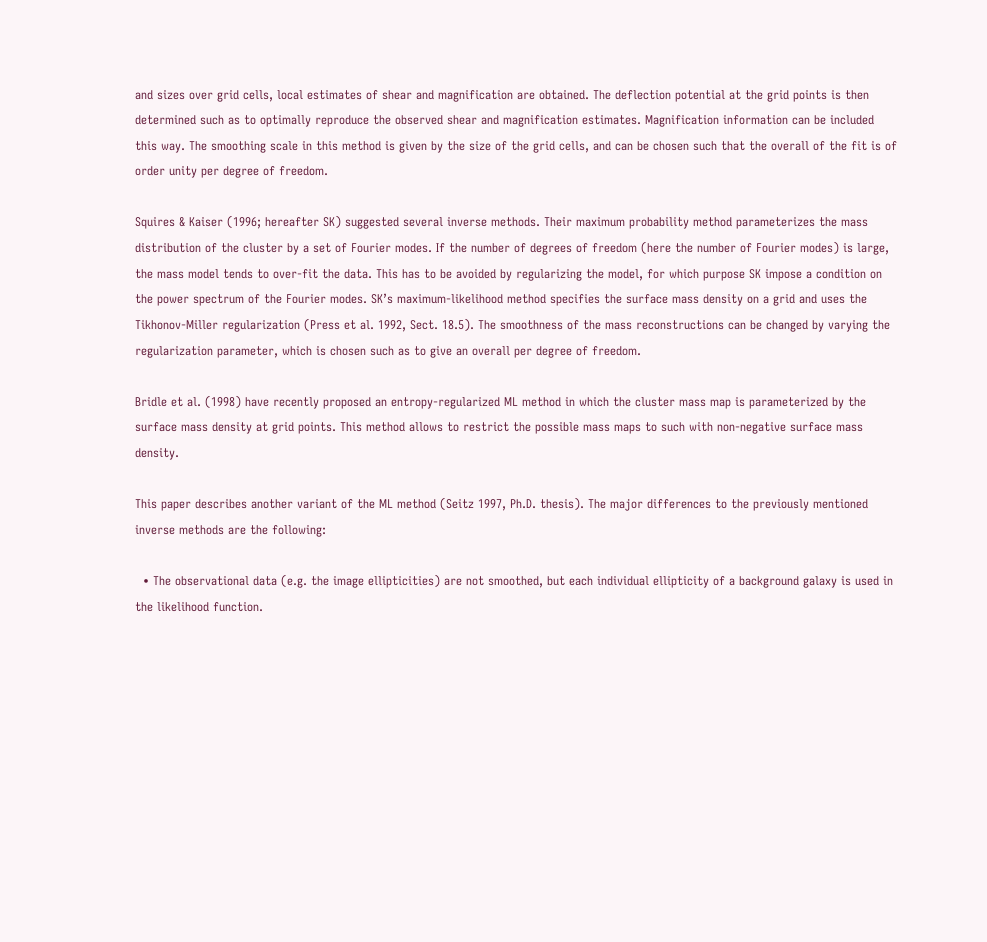and sizes over grid cells, local estimates of shear and magnification are obtained. The deflection potential at the grid points is then determined such as to optimally reproduce the observed shear and magnification estimates. Magnification information can be included this way. The smoothing scale in this method is given by the size of the grid cells, and can be chosen such that the overall of the fit is of order unity per degree of freedom.

Squires & Kaiser (1996; hereafter SK) suggested several inverse methods. Their maximum probability method parameterizes the mass distribution of the cluster by a set of Fourier modes. If the number of degrees of freedom (here the number of Fourier modes) is large, the mass model tends to over-fit the data. This has to be avoided by regularizing the model, for which purpose SK impose a condition on the power spectrum of the Fourier modes. SK’s maximum-likelihood method specifies the surface mass density on a grid and uses the Tikhonov-Miller regularization (Press et al. 1992, Sect. 18.5). The smoothness of the mass reconstructions can be changed by varying the regularization parameter, which is chosen such as to give an overall per degree of freedom.

Bridle et al. (1998) have recently proposed an entropy-regularized ML method in which the cluster mass map is parameterized by the surface mass density at grid points. This method allows to restrict the possible mass maps to such with non-negative surface mass density.

This paper describes another variant of the ML method (Seitz 1997, Ph.D. thesis). The major differences to the previously mentioned inverse methods are the following:

  • The observational data (e.g. the image ellipticities) are not smoothed, but each individual ellipticity of a background galaxy is used in the likelihood function.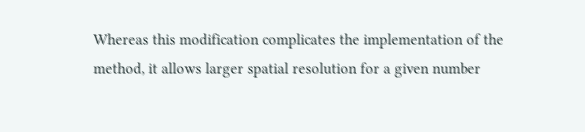Whereas this modification complicates the implementation of the method, it allows larger spatial resolution for a given number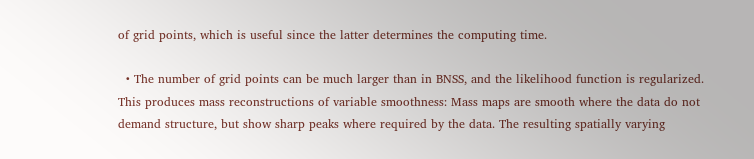of grid points, which is useful since the latter determines the computing time.

  • The number of grid points can be much larger than in BNSS, and the likelihood function is regularized. This produces mass reconstructions of variable smoothness: Mass maps are smooth where the data do not demand structure, but show sharp peaks where required by the data. The resulting spatially varying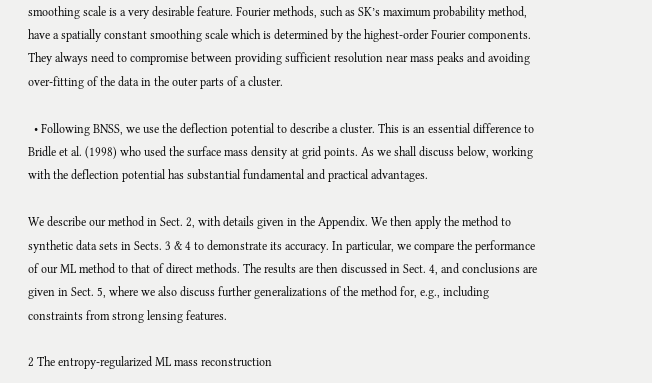smoothing scale is a very desirable feature. Fourier methods, such as SK’s maximum probability method, have a spatially constant smoothing scale which is determined by the highest-order Fourier components. They always need to compromise between providing sufficient resolution near mass peaks and avoiding over-fitting of the data in the outer parts of a cluster.

  • Following BNSS, we use the deflection potential to describe a cluster. This is an essential difference to Bridle et al. (1998) who used the surface mass density at grid points. As we shall discuss below, working with the deflection potential has substantial fundamental and practical advantages.

We describe our method in Sect. 2, with details given in the Appendix. We then apply the method to synthetic data sets in Sects. 3 & 4 to demonstrate its accuracy. In particular, we compare the performance of our ML method to that of direct methods. The results are then discussed in Sect. 4, and conclusions are given in Sect. 5, where we also discuss further generalizations of the method for, e.g., including constraints from strong lensing features.

2 The entropy-regularized ML mass reconstruction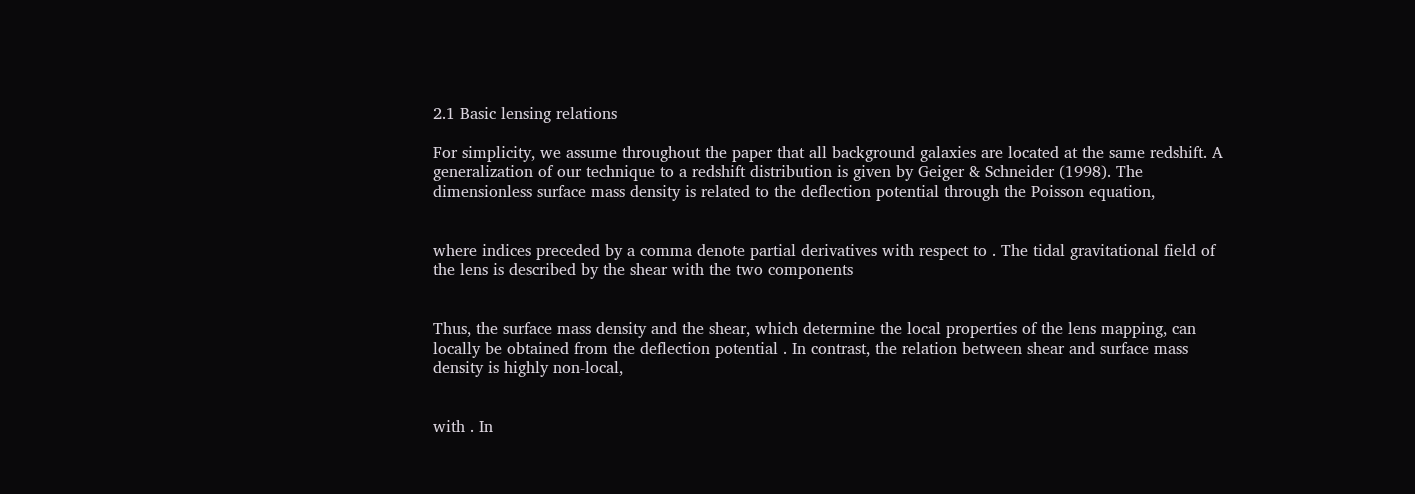2.1 Basic lensing relations

For simplicity, we assume throughout the paper that all background galaxies are located at the same redshift. A generalization of our technique to a redshift distribution is given by Geiger & Schneider (1998). The dimensionless surface mass density is related to the deflection potential through the Poisson equation,


where indices preceded by a comma denote partial derivatives with respect to . The tidal gravitational field of the lens is described by the shear with the two components


Thus, the surface mass density and the shear, which determine the local properties of the lens mapping, can locally be obtained from the deflection potential . In contrast, the relation between shear and surface mass density is highly non-local,


with . In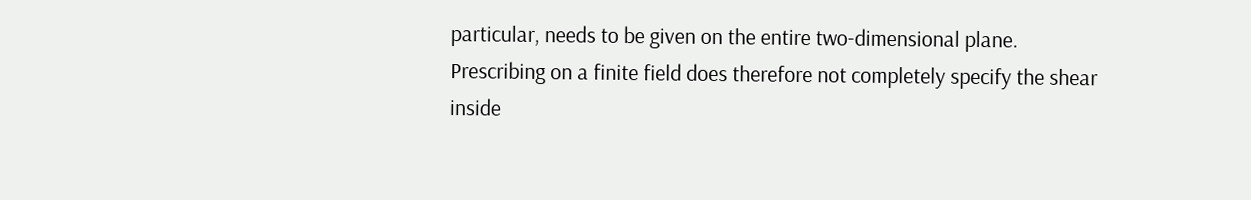particular, needs to be given on the entire two-dimensional plane. Prescribing on a finite field does therefore not completely specify the shear inside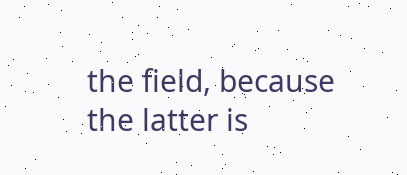the field, because the latter is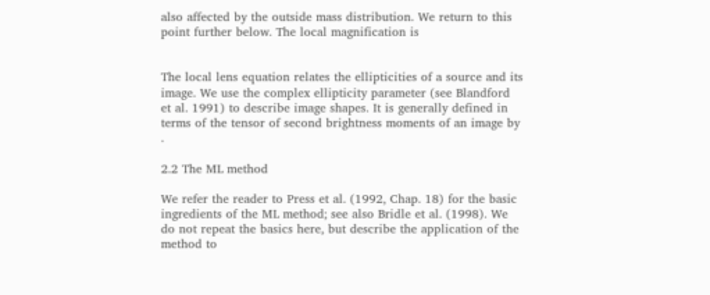also affected by the outside mass distribution. We return to this point further below. The local magnification is


The local lens equation relates the ellipticities of a source and its image. We use the complex ellipticity parameter (see Blandford et al. 1991) to describe image shapes. It is generally defined in terms of the tensor of second brightness moments of an image by .

2.2 The ML method

We refer the reader to Press et al. (1992, Chap. 18) for the basic ingredients of the ML method; see also Bridle et al. (1998). We do not repeat the basics here, but describe the application of the method to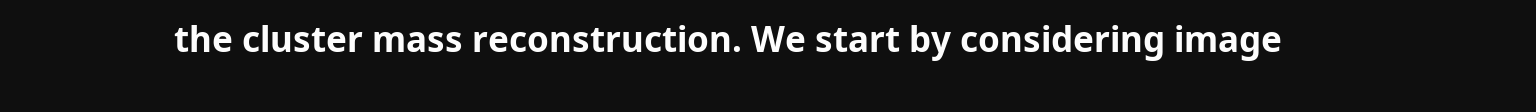the cluster mass reconstruction. We start by considering image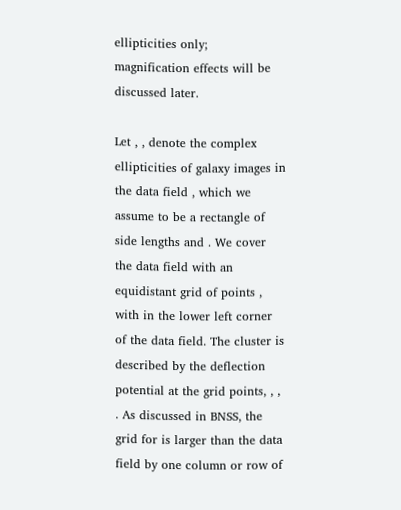ellipticities only; magnification effects will be discussed later.

Let , , denote the complex ellipticities of galaxy images in the data field , which we assume to be a rectangle of side lengths and . We cover the data field with an equidistant grid of points , with in the lower left corner of the data field. The cluster is described by the deflection potential at the grid points, , , . As discussed in BNSS, the grid for is larger than the data field by one column or row of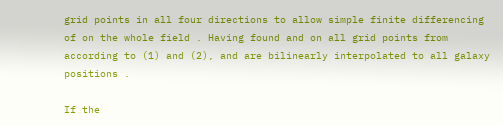grid points in all four directions to allow simple finite differencing of on the whole field . Having found and on all grid points from according to (1) and (2), and are bilinearly interpolated to all galaxy positions .

If the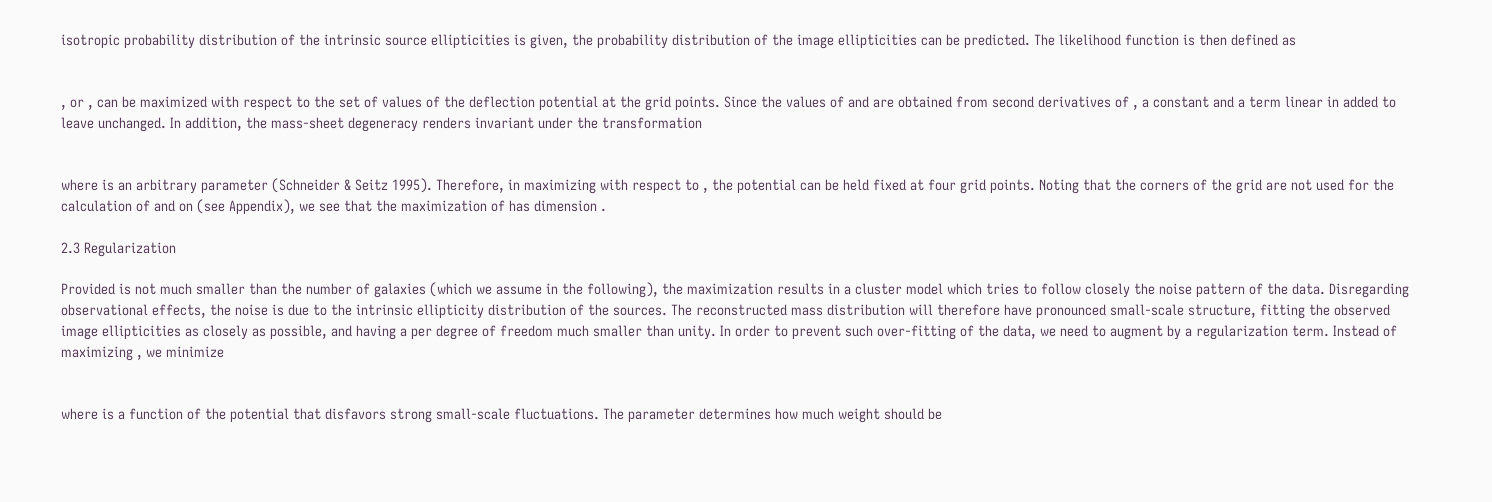isotropic probability distribution of the intrinsic source ellipticities is given, the probability distribution of the image ellipticities can be predicted. The likelihood function is then defined as


, or , can be maximized with respect to the set of values of the deflection potential at the grid points. Since the values of and are obtained from second derivatives of , a constant and a term linear in added to leave unchanged. In addition, the mass-sheet degeneracy renders invariant under the transformation


where is an arbitrary parameter (Schneider & Seitz 1995). Therefore, in maximizing with respect to , the potential can be held fixed at four grid points. Noting that the corners of the grid are not used for the calculation of and on (see Appendix), we see that the maximization of has dimension .

2.3 Regularization

Provided is not much smaller than the number of galaxies (which we assume in the following), the maximization results in a cluster model which tries to follow closely the noise pattern of the data. Disregarding observational effects, the noise is due to the intrinsic ellipticity distribution of the sources. The reconstructed mass distribution will therefore have pronounced small-scale structure, fitting the observed image ellipticities as closely as possible, and having a per degree of freedom much smaller than unity. In order to prevent such over-fitting of the data, we need to augment by a regularization term. Instead of maximizing , we minimize


where is a function of the potential that disfavors strong small-scale fluctuations. The parameter determines how much weight should be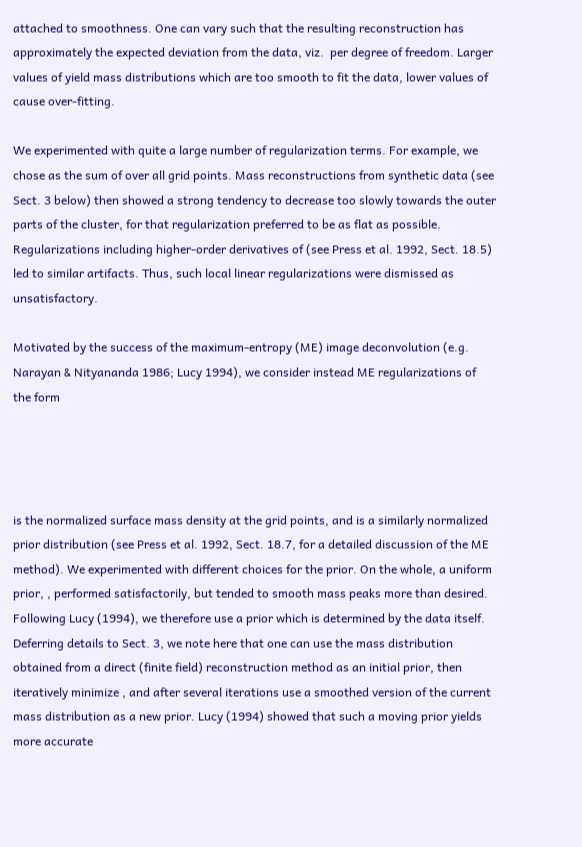attached to smoothness. One can vary such that the resulting reconstruction has approximately the expected deviation from the data, viz.  per degree of freedom. Larger values of yield mass distributions which are too smooth to fit the data, lower values of cause over-fitting.

We experimented with quite a large number of regularization terms. For example, we chose as the sum of over all grid points. Mass reconstructions from synthetic data (see Sect. 3 below) then showed a strong tendency to decrease too slowly towards the outer parts of the cluster, for that regularization preferred to be as flat as possible. Regularizations including higher-order derivatives of (see Press et al. 1992, Sect. 18.5) led to similar artifacts. Thus, such local linear regularizations were dismissed as unsatisfactory.

Motivated by the success of the maximum-entropy (ME) image deconvolution (e.g. Narayan & Nityananda 1986; Lucy 1994), we consider instead ME regularizations of the form




is the normalized surface mass density at the grid points, and is a similarly normalized prior distribution (see Press et al. 1992, Sect. 18.7, for a detailed discussion of the ME method). We experimented with different choices for the prior. On the whole, a uniform prior, , performed satisfactorily, but tended to smooth mass peaks more than desired. Following Lucy (1994), we therefore use a prior which is determined by the data itself. Deferring details to Sect. 3, we note here that one can use the mass distribution obtained from a direct (finite field) reconstruction method as an initial prior, then iteratively minimize , and after several iterations use a smoothed version of the current mass distribution as a new prior. Lucy (1994) showed that such a moving prior yields more accurate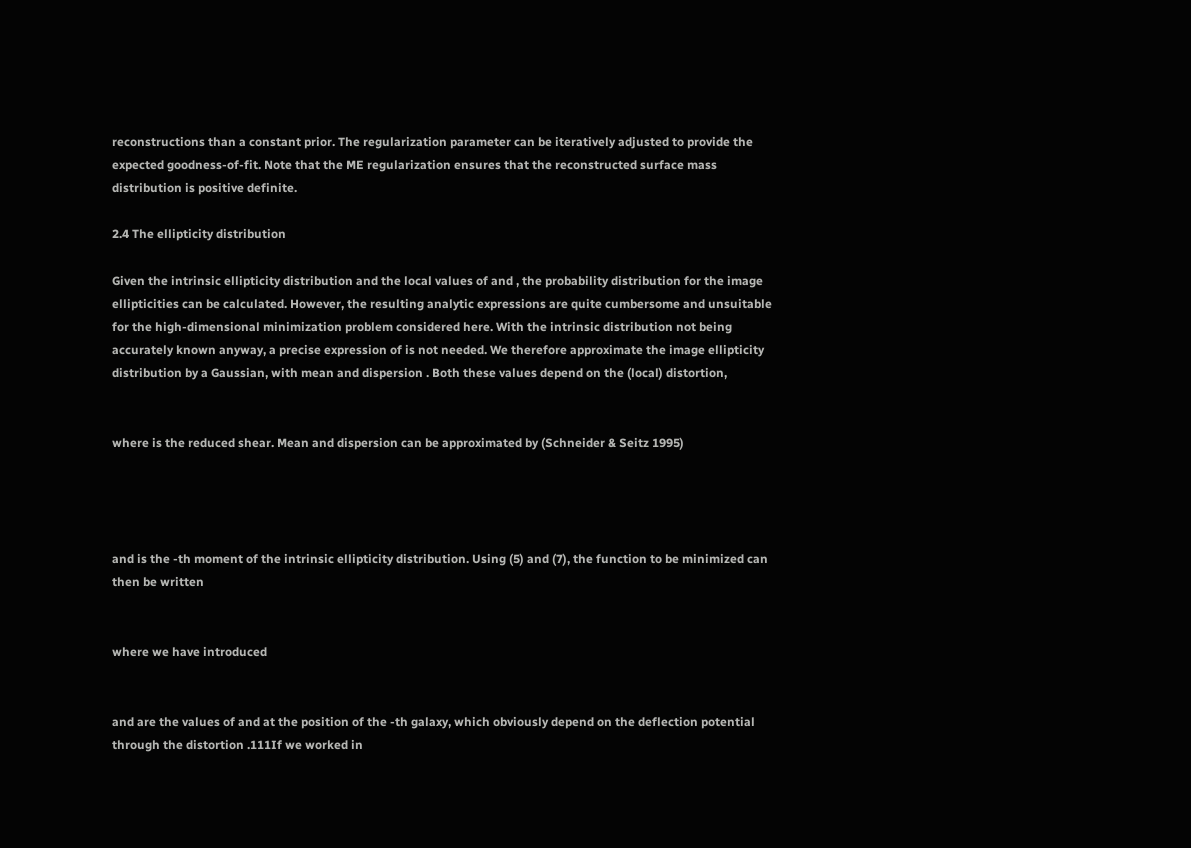reconstructions than a constant prior. The regularization parameter can be iteratively adjusted to provide the expected goodness-of-fit. Note that the ME regularization ensures that the reconstructed surface mass distribution is positive definite.

2.4 The ellipticity distribution

Given the intrinsic ellipticity distribution and the local values of and , the probability distribution for the image ellipticities can be calculated. However, the resulting analytic expressions are quite cumbersome and unsuitable for the high-dimensional minimization problem considered here. With the intrinsic distribution not being accurately known anyway, a precise expression of is not needed. We therefore approximate the image ellipticity distribution by a Gaussian, with mean and dispersion . Both these values depend on the (local) distortion,


where is the reduced shear. Mean and dispersion can be approximated by (Schneider & Seitz 1995)




and is the -th moment of the intrinsic ellipticity distribution. Using (5) and (7), the function to be minimized can then be written


where we have introduced


and are the values of and at the position of the -th galaxy, which obviously depend on the deflection potential through the distortion .111If we worked in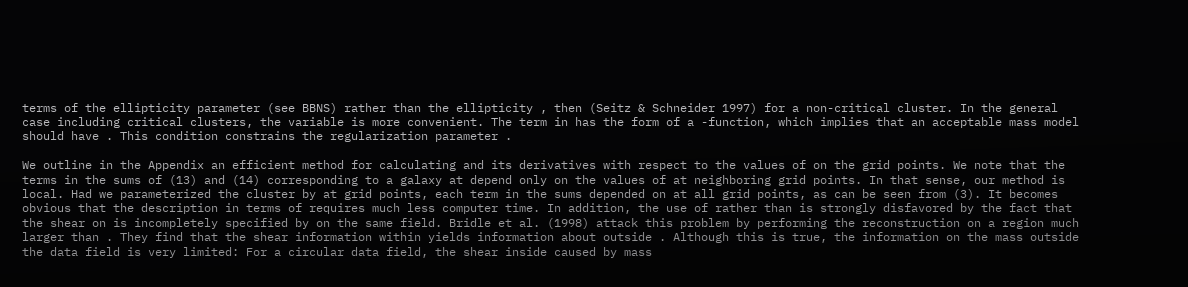terms of the ellipticity parameter (see BBNS) rather than the ellipticity , then (Seitz & Schneider 1997) for a non-critical cluster. In the general case including critical clusters, the variable is more convenient. The term in has the form of a -function, which implies that an acceptable mass model should have . This condition constrains the regularization parameter .

We outline in the Appendix an efficient method for calculating and its derivatives with respect to the values of on the grid points. We note that the terms in the sums of (13) and (14) corresponding to a galaxy at depend only on the values of at neighboring grid points. In that sense, our method is local. Had we parameterized the cluster by at grid points, each term in the sums depended on at all grid points, as can be seen from (3). It becomes obvious that the description in terms of requires much less computer time. In addition, the use of rather than is strongly disfavored by the fact that the shear on is incompletely specified by on the same field. Bridle et al. (1998) attack this problem by performing the reconstruction on a region much larger than . They find that the shear information within yields information about outside . Although this is true, the information on the mass outside the data field is very limited: For a circular data field, the shear inside caused by mass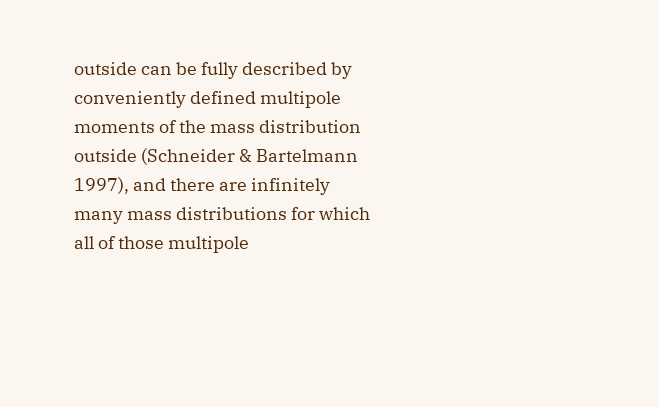outside can be fully described by conveniently defined multipole moments of the mass distribution outside (Schneider & Bartelmann 1997), and there are infinitely many mass distributions for which all of those multipole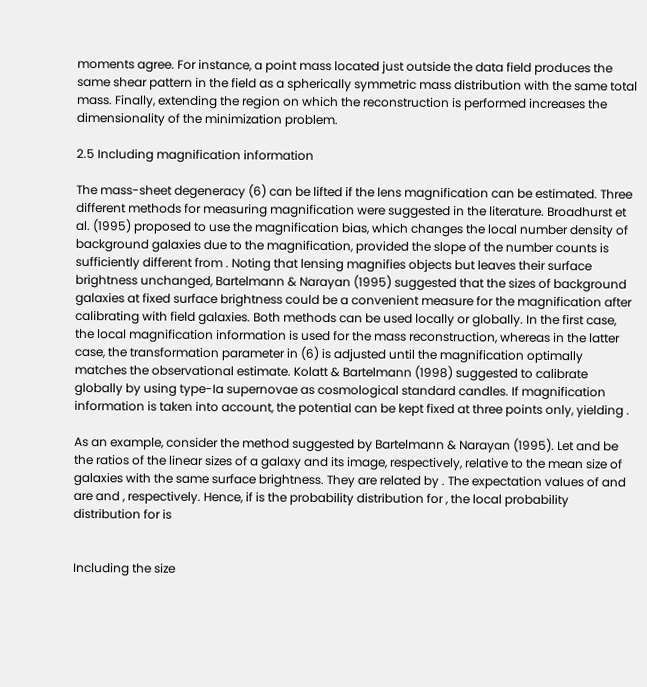moments agree. For instance, a point mass located just outside the data field produces the same shear pattern in the field as a spherically symmetric mass distribution with the same total mass. Finally, extending the region on which the reconstruction is performed increases the dimensionality of the minimization problem.

2.5 Including magnification information

The mass-sheet degeneracy (6) can be lifted if the lens magnification can be estimated. Three different methods for measuring magnification were suggested in the literature. Broadhurst et al. (1995) proposed to use the magnification bias, which changes the local number density of background galaxies due to the magnification, provided the slope of the number counts is sufficiently different from . Noting that lensing magnifies objects but leaves their surface brightness unchanged, Bartelmann & Narayan (1995) suggested that the sizes of background galaxies at fixed surface brightness could be a convenient measure for the magnification after calibrating with field galaxies. Both methods can be used locally or globally. In the first case, the local magnification information is used for the mass reconstruction, whereas in the latter case, the transformation parameter in (6) is adjusted until the magnification optimally matches the observational estimate. Kolatt & Bartelmann (1998) suggested to calibrate globally by using type-Ia supernovae as cosmological standard candles. If magnification information is taken into account, the potential can be kept fixed at three points only, yielding .

As an example, consider the method suggested by Bartelmann & Narayan (1995). Let and be the ratios of the linear sizes of a galaxy and its image, respectively, relative to the mean size of galaxies with the same surface brightness. They are related by . The expectation values of and are and , respectively. Hence, if is the probability distribution for , the local probability distribution for is


Including the size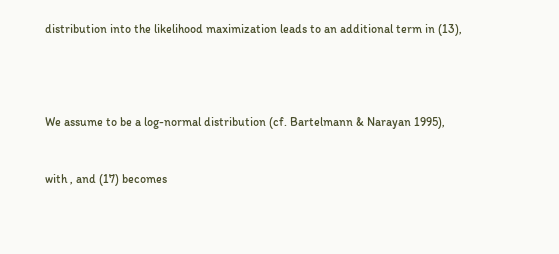distribution into the likelihood maximization leads to an additional term in (13),




We assume to be a log-normal distribution (cf. Bartelmann & Narayan 1995),


with , and (17) becomes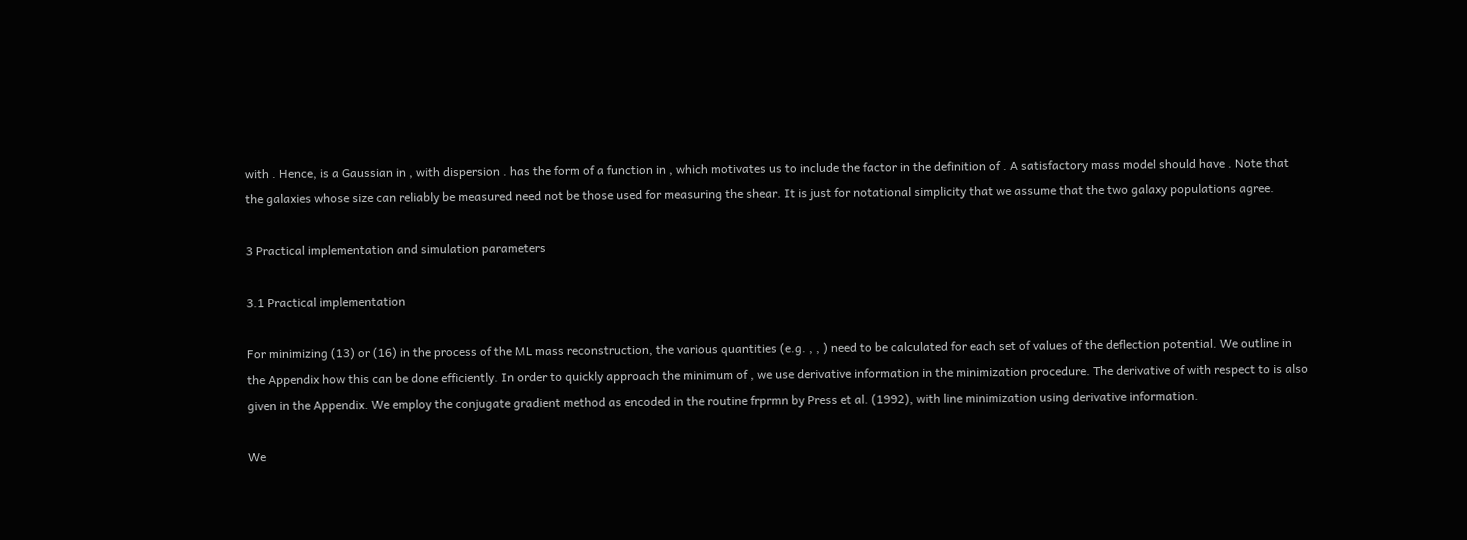with . Hence, is a Gaussian in , with dispersion . has the form of a function in , which motivates us to include the factor in the definition of . A satisfactory mass model should have . Note that the galaxies whose size can reliably be measured need not be those used for measuring the shear. It is just for notational simplicity that we assume that the two galaxy populations agree.

3 Practical implementation and simulation parameters

3.1 Practical implementation

For minimizing (13) or (16) in the process of the ML mass reconstruction, the various quantities (e.g. , , ) need to be calculated for each set of values of the deflection potential. We outline in the Appendix how this can be done efficiently. In order to quickly approach the minimum of , we use derivative information in the minimization procedure. The derivative of with respect to is also given in the Appendix. We employ the conjugate gradient method as encoded in the routine frprmn by Press et al. (1992), with line minimization using derivative information.

We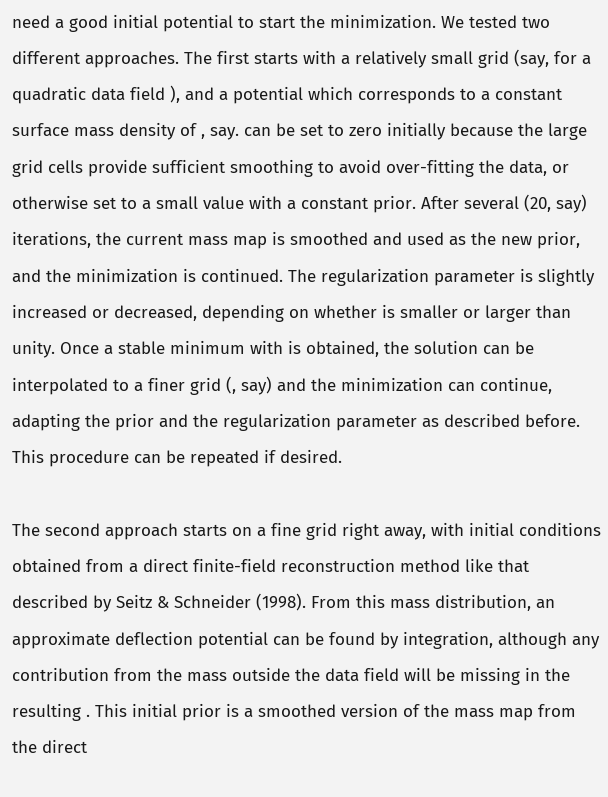need a good initial potential to start the minimization. We tested two different approaches. The first starts with a relatively small grid (say, for a quadratic data field ), and a potential which corresponds to a constant surface mass density of , say. can be set to zero initially because the large grid cells provide sufficient smoothing to avoid over-fitting the data, or otherwise set to a small value with a constant prior. After several (20, say) iterations, the current mass map is smoothed and used as the new prior, and the minimization is continued. The regularization parameter is slightly increased or decreased, depending on whether is smaller or larger than unity. Once a stable minimum with is obtained, the solution can be interpolated to a finer grid (, say) and the minimization can continue, adapting the prior and the regularization parameter as described before. This procedure can be repeated if desired.

The second approach starts on a fine grid right away, with initial conditions obtained from a direct finite-field reconstruction method like that described by Seitz & Schneider (1998). From this mass distribution, an approximate deflection potential can be found by integration, although any contribution from the mass outside the data field will be missing in the resulting . This initial prior is a smoothed version of the mass map from the direct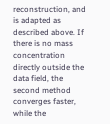reconstruction, and is adapted as described above. If there is no mass concentration directly outside the data field, the second method converges faster, while the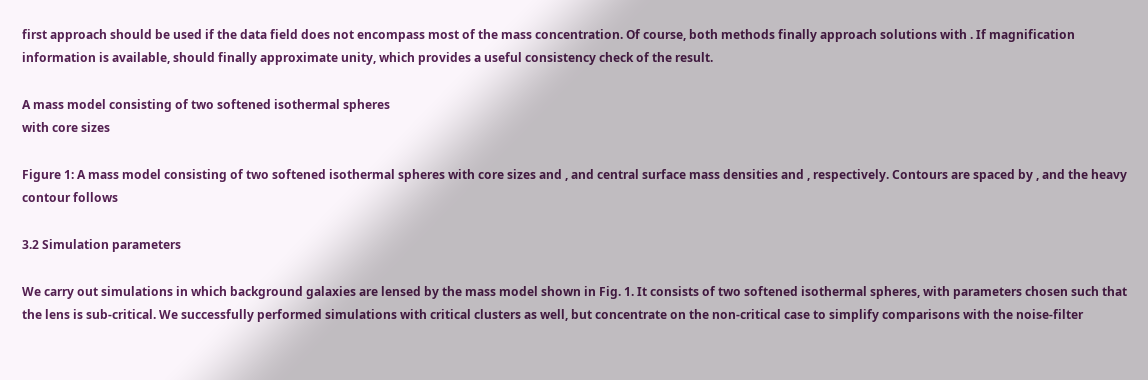first approach should be used if the data field does not encompass most of the mass concentration. Of course, both methods finally approach solutions with . If magnification information is available, should finally approximate unity, which provides a useful consistency check of the result.

A mass model consisting of two softened isothermal spheres
with core sizes

Figure 1: A mass model consisting of two softened isothermal spheres with core sizes and , and central surface mass densities and , respectively. Contours are spaced by , and the heavy contour follows

3.2 Simulation parameters

We carry out simulations in which background galaxies are lensed by the mass model shown in Fig. 1. It consists of two softened isothermal spheres, with parameters chosen such that the lens is sub-critical. We successfully performed simulations with critical clusters as well, but concentrate on the non-critical case to simplify comparisons with the noise-filter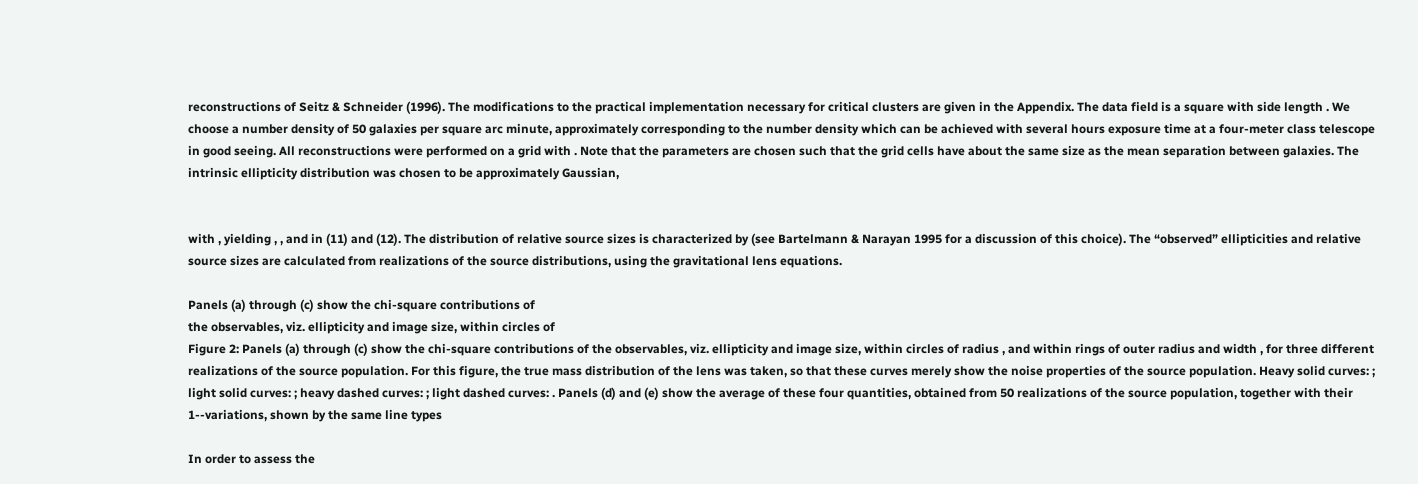reconstructions of Seitz & Schneider (1996). The modifications to the practical implementation necessary for critical clusters are given in the Appendix. The data field is a square with side length . We choose a number density of 50 galaxies per square arc minute, approximately corresponding to the number density which can be achieved with several hours exposure time at a four-meter class telescope in good seeing. All reconstructions were performed on a grid with . Note that the parameters are chosen such that the grid cells have about the same size as the mean separation between galaxies. The intrinsic ellipticity distribution was chosen to be approximately Gaussian,


with , yielding , , and in (11) and (12). The distribution of relative source sizes is characterized by (see Bartelmann & Narayan 1995 for a discussion of this choice). The “observed” ellipticities and relative source sizes are calculated from realizations of the source distributions, using the gravitational lens equations.

Panels (a) through (c) show the chi-square contributions of
the observables, viz. ellipticity and image size, within circles of
Figure 2: Panels (a) through (c) show the chi-square contributions of the observables, viz. ellipticity and image size, within circles of radius , and within rings of outer radius and width , for three different realizations of the source population. For this figure, the true mass distribution of the lens was taken, so that these curves merely show the noise properties of the source population. Heavy solid curves: ; light solid curves: ; heavy dashed curves: ; light dashed curves: . Panels (d) and (e) show the average of these four quantities, obtained from 50 realizations of the source population, together with their 1--variations, shown by the same line types

In order to assess the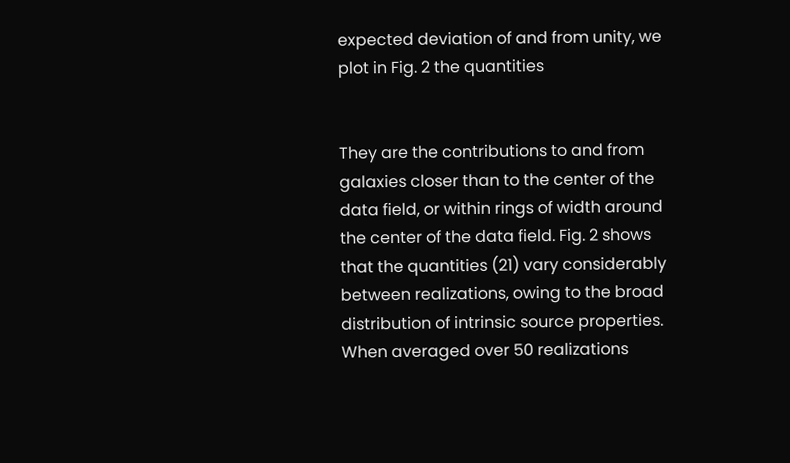expected deviation of and from unity, we plot in Fig. 2 the quantities


They are the contributions to and from galaxies closer than to the center of the data field, or within rings of width around the center of the data field. Fig. 2 shows that the quantities (21) vary considerably between realizations, owing to the broad distribution of intrinsic source properties. When averaged over 50 realizations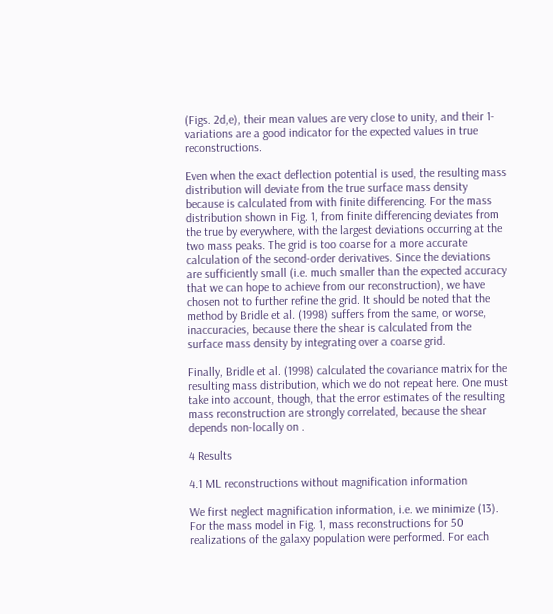(Figs. 2d,e), their mean values are very close to unity, and their 1- variations are a good indicator for the expected values in true reconstructions.

Even when the exact deflection potential is used, the resulting mass distribution will deviate from the true surface mass density because is calculated from with finite differencing. For the mass distribution shown in Fig. 1, from finite differencing deviates from the true by everywhere, with the largest deviations occurring at the two mass peaks. The grid is too coarse for a more accurate calculation of the second-order derivatives. Since the deviations are sufficiently small (i.e. much smaller than the expected accuracy that we can hope to achieve from our reconstruction), we have chosen not to further refine the grid. It should be noted that the method by Bridle et al. (1998) suffers from the same, or worse, inaccuracies, because there the shear is calculated from the surface mass density by integrating over a coarse grid.

Finally, Bridle et al. (1998) calculated the covariance matrix for the resulting mass distribution, which we do not repeat here. One must take into account, though, that the error estimates of the resulting mass reconstruction are strongly correlated, because the shear depends non-locally on .

4 Results

4.1 ML reconstructions without magnification information

We first neglect magnification information, i.e. we minimize (13). For the mass model in Fig. 1, mass reconstructions for 50 realizations of the galaxy population were performed. For each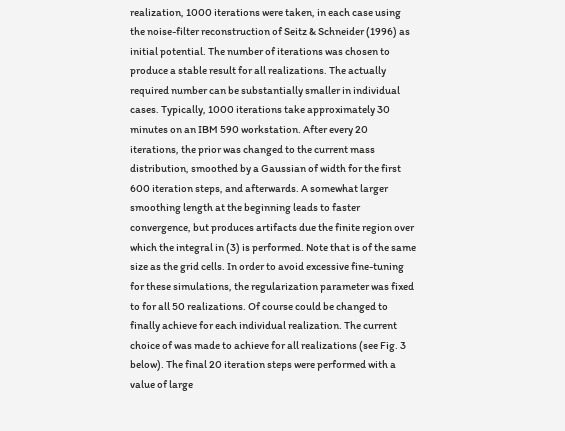realization, 1000 iterations were taken, in each case using the noise-filter reconstruction of Seitz & Schneider (1996) as initial potential. The number of iterations was chosen to produce a stable result for all realizations. The actually required number can be substantially smaller in individual cases. Typically, 1000 iterations take approximately 30 minutes on an IBM 590 workstation. After every 20 iterations, the prior was changed to the current mass distribution, smoothed by a Gaussian of width for the first 600 iteration steps, and afterwards. A somewhat larger smoothing length at the beginning leads to faster convergence, but produces artifacts due the finite region over which the integral in (3) is performed. Note that is of the same size as the grid cells. In order to avoid excessive fine-tuning for these simulations, the regularization parameter was fixed to for all 50 realizations. Of course could be changed to finally achieve for each individual realization. The current choice of was made to achieve for all realizations (see Fig. 3 below). The final 20 iteration steps were performed with a value of large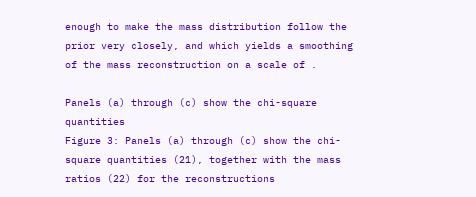enough to make the mass distribution follow the prior very closely, and which yields a smoothing of the mass reconstruction on a scale of .

Panels (a) through (c) show the chi-square quantities
Figure 3: Panels (a) through (c) show the chi-square quantities (21), together with the mass ratios (22) for the reconstructions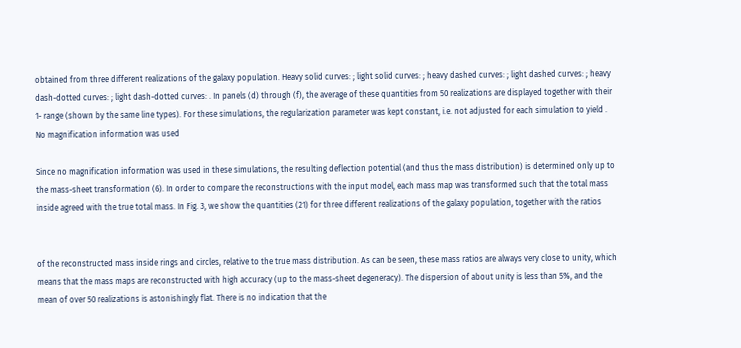obtained from three different realizations of the galaxy population. Heavy solid curves: ; light solid curves: ; heavy dashed curves: ; light dashed curves: ; heavy dash-dotted curves: ; light dash-dotted curves: . In panels (d) through (f), the average of these quantities from 50 realizations are displayed together with their 1- range (shown by the same line types). For these simulations, the regularization parameter was kept constant, i.e. not adjusted for each simulation to yield . No magnification information was used

Since no magnification information was used in these simulations, the resulting deflection potential (and thus the mass distribution) is determined only up to the mass-sheet transformation (6). In order to compare the reconstructions with the input model, each mass map was transformed such that the total mass inside agreed with the true total mass. In Fig. 3, we show the quantities (21) for three different realizations of the galaxy population, together with the ratios


of the reconstructed mass inside rings and circles, relative to the true mass distribution. As can be seen, these mass ratios are always very close to unity, which means that the mass maps are reconstructed with high accuracy (up to the mass-sheet degeneracy). The dispersion of about unity is less than 5%, and the mean of over 50 realizations is astonishingly flat. There is no indication that the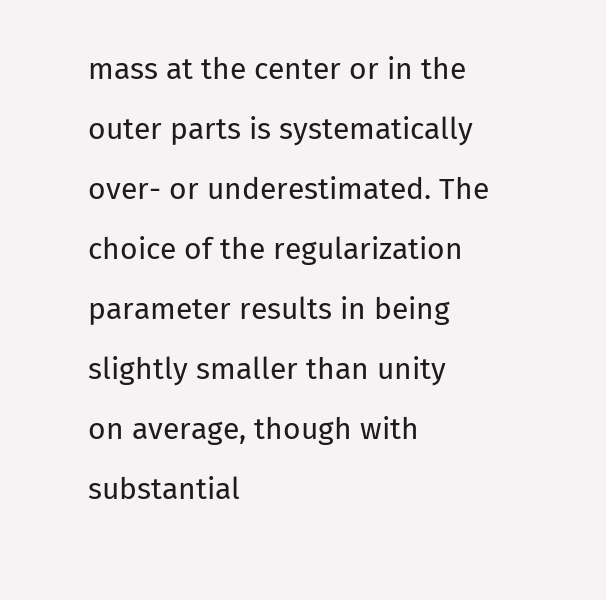mass at the center or in the outer parts is systematically over- or underestimated. The choice of the regularization parameter results in being slightly smaller than unity on average, though with substantial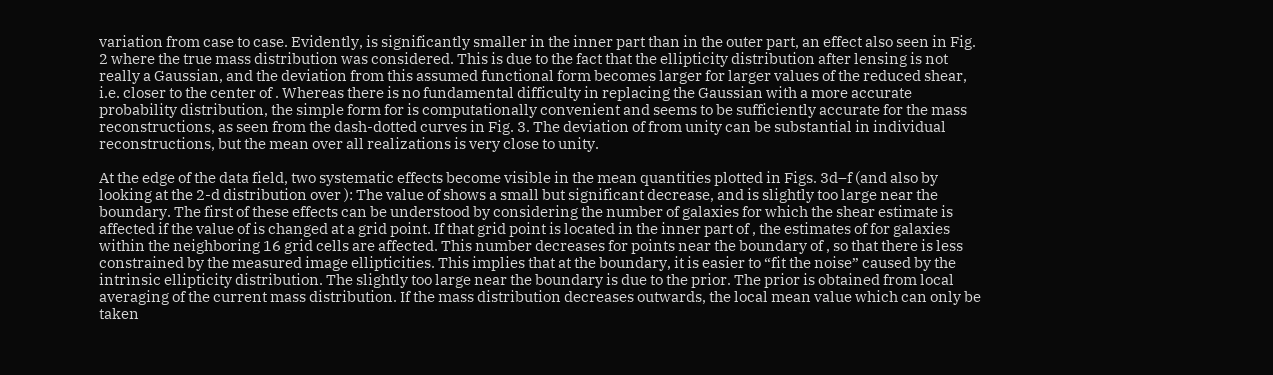variation from case to case. Evidently, is significantly smaller in the inner part than in the outer part, an effect also seen in Fig. 2 where the true mass distribution was considered. This is due to the fact that the ellipticity distribution after lensing is not really a Gaussian, and the deviation from this assumed functional form becomes larger for larger values of the reduced shear, i.e. closer to the center of . Whereas there is no fundamental difficulty in replacing the Gaussian with a more accurate probability distribution, the simple form for is computationally convenient and seems to be sufficiently accurate for the mass reconstructions, as seen from the dash-dotted curves in Fig. 3. The deviation of from unity can be substantial in individual reconstructions, but the mean over all realizations is very close to unity.

At the edge of the data field, two systematic effects become visible in the mean quantities plotted in Figs. 3d–f (and also by looking at the 2-d distribution over ): The value of shows a small but significant decrease, and is slightly too large near the boundary. The first of these effects can be understood by considering the number of galaxies for which the shear estimate is affected if the value of is changed at a grid point. If that grid point is located in the inner part of , the estimates of for galaxies within the neighboring 16 grid cells are affected. This number decreases for points near the boundary of , so that there is less constrained by the measured image ellipticities. This implies that at the boundary, it is easier to “fit the noise” caused by the intrinsic ellipticity distribution. The slightly too large near the boundary is due to the prior. The prior is obtained from local averaging of the current mass distribution. If the mass distribution decreases outwards, the local mean value which can only be taken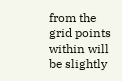from the grid points within will be slightly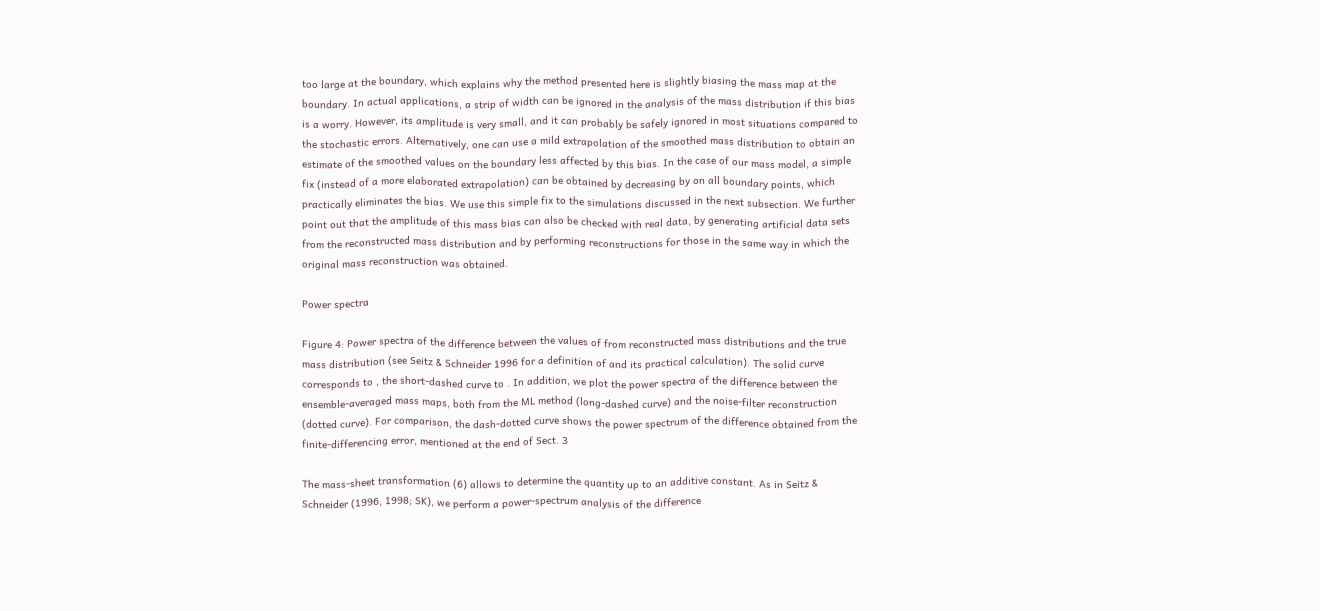too large at the boundary, which explains why the method presented here is slightly biasing the mass map at the boundary. In actual applications, a strip of width can be ignored in the analysis of the mass distribution if this bias is a worry. However, its amplitude is very small, and it can probably be safely ignored in most situations compared to the stochastic errors. Alternatively, one can use a mild extrapolation of the smoothed mass distribution to obtain an estimate of the smoothed values on the boundary less affected by this bias. In the case of our mass model, a simple fix (instead of a more elaborated extrapolation) can be obtained by decreasing by on all boundary points, which practically eliminates the bias. We use this simple fix to the simulations discussed in the next subsection. We further point out that the amplitude of this mass bias can also be checked with real data, by generating artificial data sets from the reconstructed mass distribution and by performing reconstructions for those in the same way in which the original mass reconstruction was obtained.

Power spectra

Figure 4: Power spectra of the difference between the values of from reconstructed mass distributions and the true mass distribution (see Seitz & Schneider 1996 for a definition of and its practical calculation). The solid curve corresponds to , the short-dashed curve to . In addition, we plot the power spectra of the difference between the ensemble-averaged mass maps, both from the ML method (long-dashed curve) and the noise-filter reconstruction (dotted curve). For comparison, the dash-dotted curve shows the power spectrum of the difference obtained from the finite-differencing error, mentioned at the end of Sect. 3

The mass-sheet transformation (6) allows to determine the quantity up to an additive constant. As in Seitz & Schneider (1996, 1998; SK), we perform a power-spectrum analysis of the difference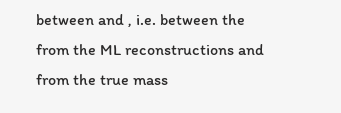between and , i.e. between the from the ML reconstructions and from the true mass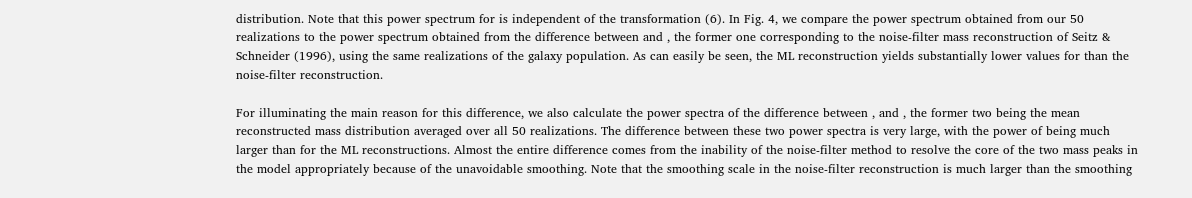distribution. Note that this power spectrum for is independent of the transformation (6). In Fig. 4, we compare the power spectrum obtained from our 50 realizations to the power spectrum obtained from the difference between and , the former one corresponding to the noise-filter mass reconstruction of Seitz & Schneider (1996), using the same realizations of the galaxy population. As can easily be seen, the ML reconstruction yields substantially lower values for than the noise-filter reconstruction.

For illuminating the main reason for this difference, we also calculate the power spectra of the difference between , and , the former two being the mean reconstructed mass distribution averaged over all 50 realizations. The difference between these two power spectra is very large, with the power of being much larger than for the ML reconstructions. Almost the entire difference comes from the inability of the noise-filter method to resolve the core of the two mass peaks in the model appropriately because of the unavoidable smoothing. Note that the smoothing scale in the noise-filter reconstruction is much larger than the smoothing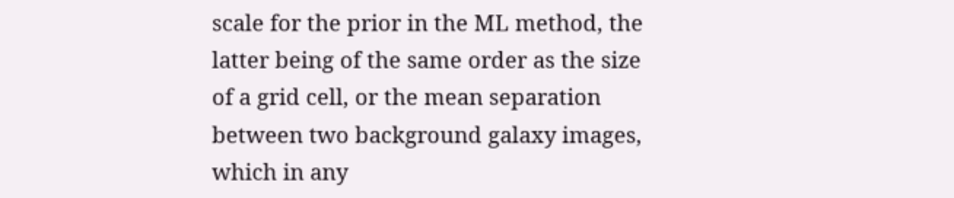scale for the prior in the ML method, the latter being of the same order as the size of a grid cell, or the mean separation between two background galaxy images, which in any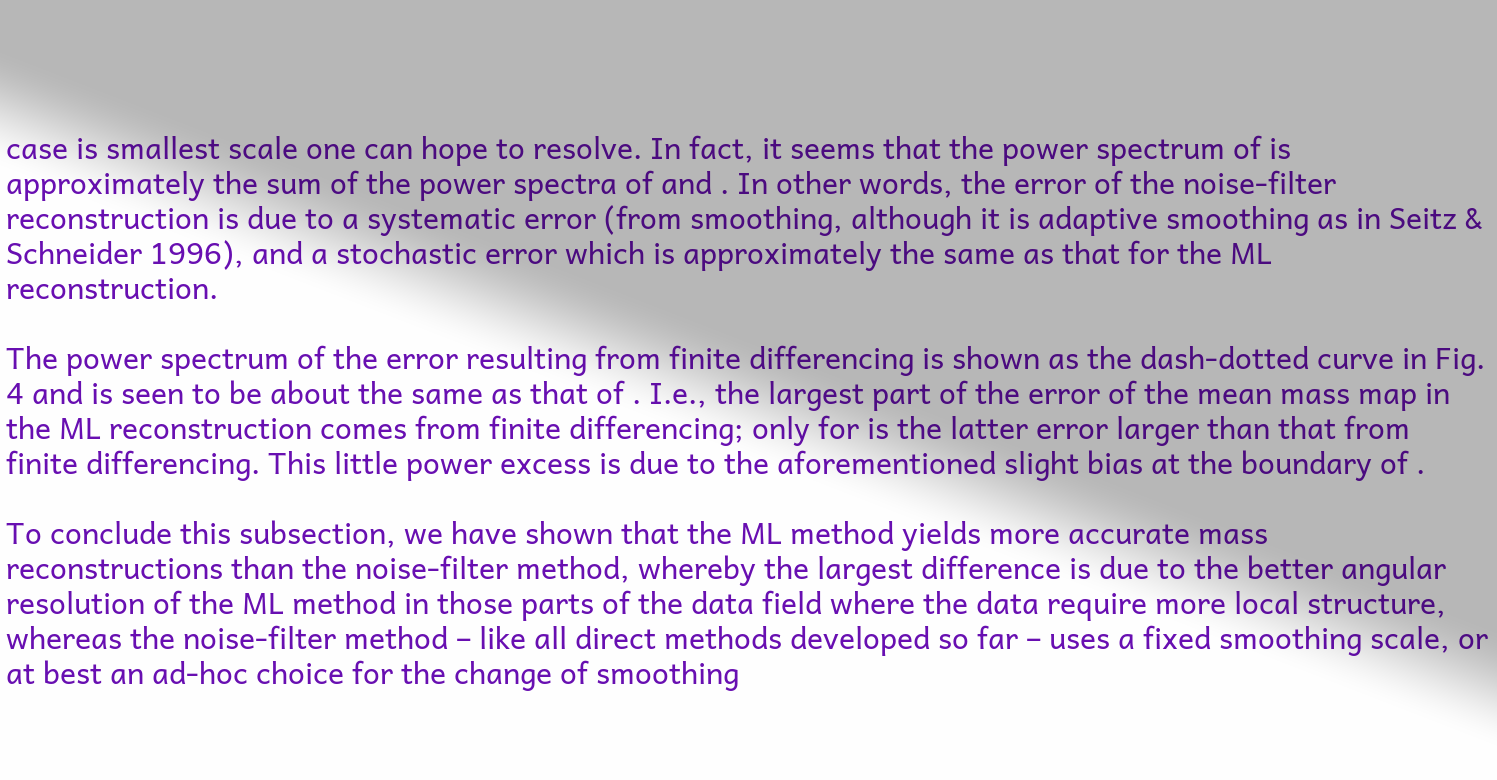case is smallest scale one can hope to resolve. In fact, it seems that the power spectrum of is approximately the sum of the power spectra of and . In other words, the error of the noise-filter reconstruction is due to a systematic error (from smoothing, although it is adaptive smoothing as in Seitz & Schneider 1996), and a stochastic error which is approximately the same as that for the ML reconstruction.

The power spectrum of the error resulting from finite differencing is shown as the dash-dotted curve in Fig. 4 and is seen to be about the same as that of . I.e., the largest part of the error of the mean mass map in the ML reconstruction comes from finite differencing; only for is the latter error larger than that from finite differencing. This little power excess is due to the aforementioned slight bias at the boundary of .

To conclude this subsection, we have shown that the ML method yields more accurate mass reconstructions than the noise-filter method, whereby the largest difference is due to the better angular resolution of the ML method in those parts of the data field where the data require more local structure, whereas the noise-filter method – like all direct methods developed so far – uses a fixed smoothing scale, or at best an ad-hoc choice for the change of smoothing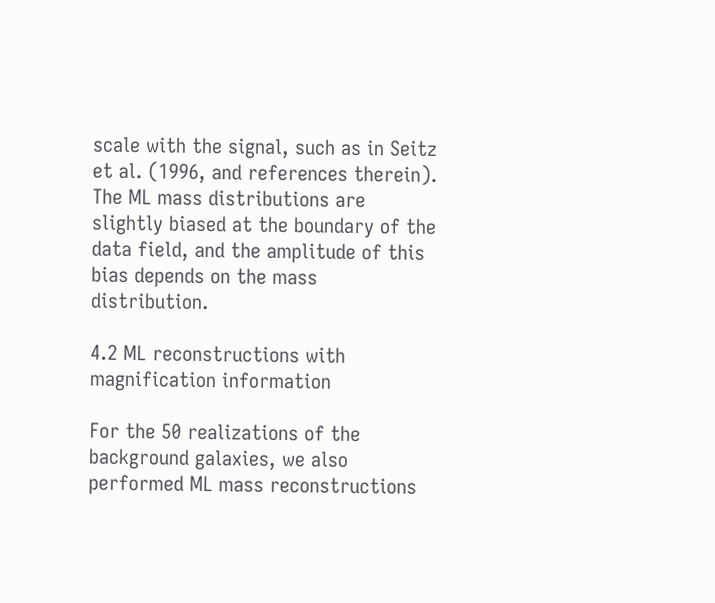scale with the signal, such as in Seitz et al. (1996, and references therein). The ML mass distributions are slightly biased at the boundary of the data field, and the amplitude of this bias depends on the mass distribution.

4.2 ML reconstructions with magnification information

For the 50 realizations of the background galaxies, we also performed ML mass reconstructions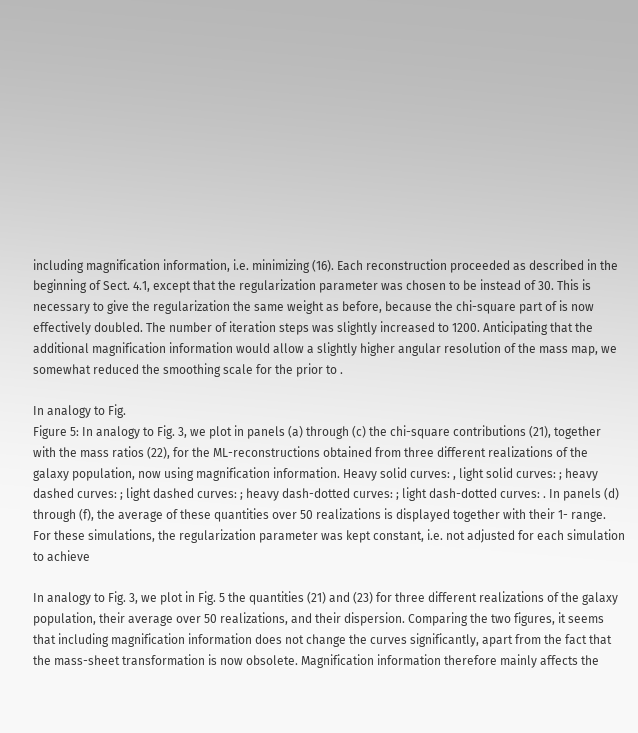including magnification information, i.e. minimizing (16). Each reconstruction proceeded as described in the beginning of Sect. 4.1, except that the regularization parameter was chosen to be instead of 30. This is necessary to give the regularization the same weight as before, because the chi-square part of is now effectively doubled. The number of iteration steps was slightly increased to 1200. Anticipating that the additional magnification information would allow a slightly higher angular resolution of the mass map, we somewhat reduced the smoothing scale for the prior to .

In analogy to Fig.
Figure 5: In analogy to Fig. 3, we plot in panels (a) through (c) the chi-square contributions (21), together with the mass ratios (22), for the ML-reconstructions obtained from three different realizations of the galaxy population, now using magnification information. Heavy solid curves: , light solid curves: ; heavy dashed curves: ; light dashed curves: ; heavy dash-dotted curves: ; light dash-dotted curves: . In panels (d) through (f), the average of these quantities over 50 realizations is displayed together with their 1- range. For these simulations, the regularization parameter was kept constant, i.e. not adjusted for each simulation to achieve

In analogy to Fig. 3, we plot in Fig. 5 the quantities (21) and (23) for three different realizations of the galaxy population, their average over 50 realizations, and their dispersion. Comparing the two figures, it seems that including magnification information does not change the curves significantly, apart from the fact that the mass-sheet transformation is now obsolete. Magnification information therefore mainly affects the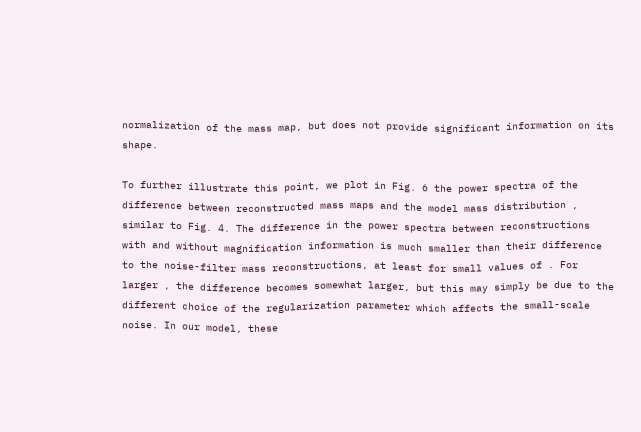normalization of the mass map, but does not provide significant information on its shape.

To further illustrate this point, we plot in Fig. 6 the power spectra of the difference between reconstructed mass maps and the model mass distribution , similar to Fig. 4. The difference in the power spectra between reconstructions with and without magnification information is much smaller than their difference to the noise-filter mass reconstructions, at least for small values of . For larger , the difference becomes somewhat larger, but this may simply be due to the different choice of the regularization parameter which affects the small-scale noise. In our model, these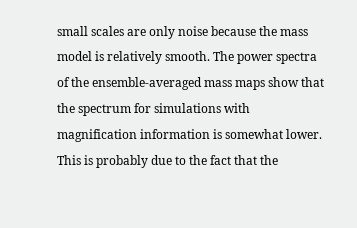small scales are only noise because the mass model is relatively smooth. The power spectra of the ensemble-averaged mass maps show that the spectrum for simulations with magnification information is somewhat lower. This is probably due to the fact that the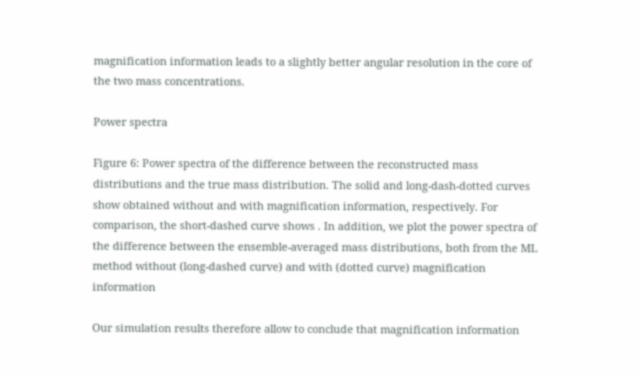magnification information leads to a slightly better angular resolution in the core of the two mass concentrations.

Power spectra

Figure 6: Power spectra of the difference between the reconstructed mass distributions and the true mass distribution. The solid and long-dash-dotted curves show obtained without and with magnification information, respectively. For comparison, the short-dashed curve shows . In addition, we plot the power spectra of the difference between the ensemble-averaged mass distributions, both from the ML method without (long-dashed curve) and with (dotted curve) magnification information

Our simulation results therefore allow to conclude that magnification information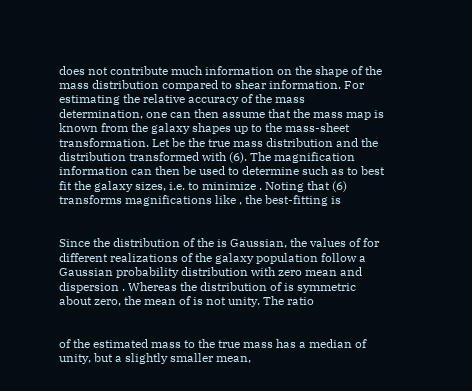does not contribute much information on the shape of the mass distribution compared to shear information. For estimating the relative accuracy of the mass determination, one can then assume that the mass map is known from the galaxy shapes up to the mass-sheet transformation. Let be the true mass distribution and the distribution transformed with (6). The magnification information can then be used to determine such as to best fit the galaxy sizes, i.e. to minimize . Noting that (6) transforms magnifications like , the best-fitting is


Since the distribution of the is Gaussian, the values of for different realizations of the galaxy population follow a Gaussian probability distribution with zero mean and dispersion . Whereas the distribution of is symmetric about zero, the mean of is not unity. The ratio


of the estimated mass to the true mass has a median of unity, but a slightly smaller mean,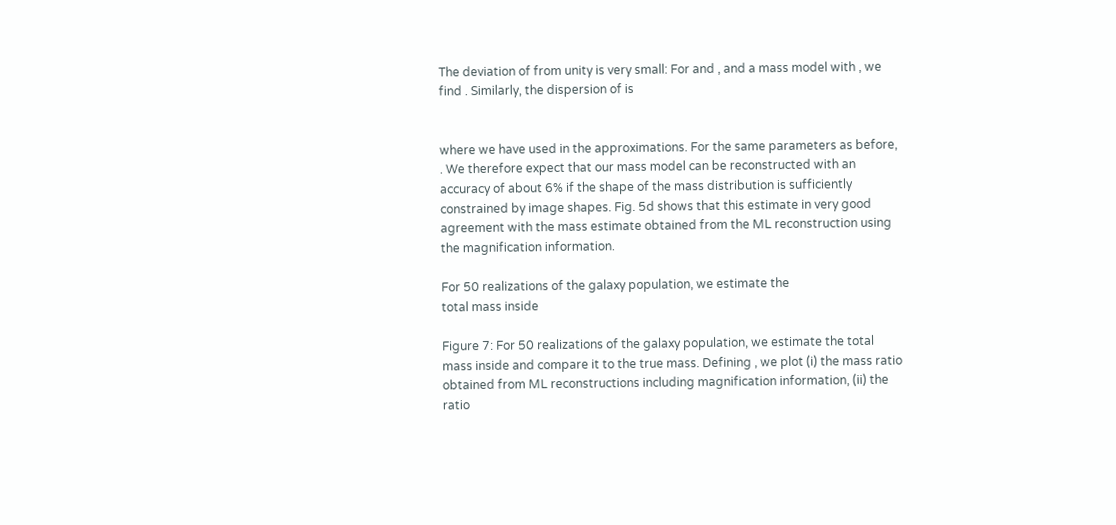The deviation of from unity is very small: For and , and a mass model with , we find . Similarly, the dispersion of is


where we have used in the approximations. For the same parameters as before, . We therefore expect that our mass model can be reconstructed with an accuracy of about 6% if the shape of the mass distribution is sufficiently constrained by image shapes. Fig. 5d shows that this estimate in very good agreement with the mass estimate obtained from the ML reconstruction using the magnification information.

For 50 realizations of the galaxy population, we estimate the
total mass inside

Figure 7: For 50 realizations of the galaxy population, we estimate the total mass inside and compare it to the true mass. Defining , we plot (i) the mass ratio obtained from ML reconstructions including magnification information, (ii) the ratio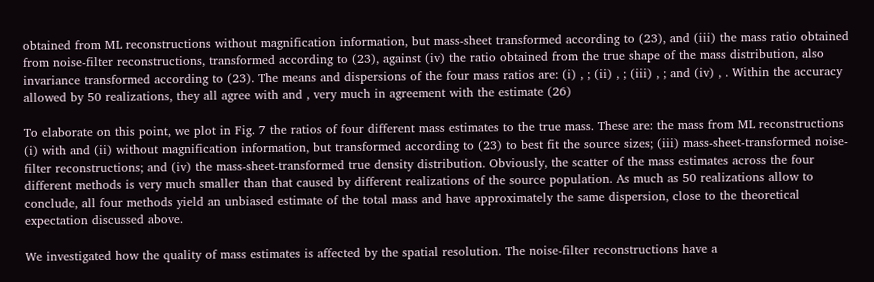obtained from ML reconstructions without magnification information, but mass-sheet transformed according to (23), and (iii) the mass ratio obtained from noise-filter reconstructions, transformed according to (23), against (iv) the ratio obtained from the true shape of the mass distribution, also invariance transformed according to (23). The means and dispersions of the four mass ratios are: (i) , ; (ii) , ; (iii) , ; and (iv) , . Within the accuracy allowed by 50 realizations, they all agree with and , very much in agreement with the estimate (26)

To elaborate on this point, we plot in Fig. 7 the ratios of four different mass estimates to the true mass. These are: the mass from ML reconstructions (i) with and (ii) without magnification information, but transformed according to (23) to best fit the source sizes; (iii) mass-sheet-transformed noise-filter reconstructions; and (iv) the mass-sheet-transformed true density distribution. Obviously, the scatter of the mass estimates across the four different methods is very much smaller than that caused by different realizations of the source population. As much as 50 realizations allow to conclude, all four methods yield an unbiased estimate of the total mass and have approximately the same dispersion, close to the theoretical expectation discussed above.

We investigated how the quality of mass estimates is affected by the spatial resolution. The noise-filter reconstructions have a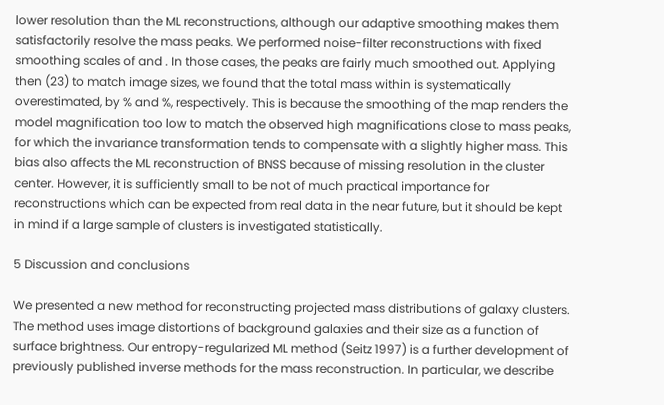lower resolution than the ML reconstructions, although our adaptive smoothing makes them satisfactorily resolve the mass peaks. We performed noise-filter reconstructions with fixed smoothing scales of and . In those cases, the peaks are fairly much smoothed out. Applying then (23) to match image sizes, we found that the total mass within is systematically overestimated, by % and %, respectively. This is because the smoothing of the map renders the model magnification too low to match the observed high magnifications close to mass peaks, for which the invariance transformation tends to compensate with a slightly higher mass. This bias also affects the ML reconstruction of BNSS because of missing resolution in the cluster center. However, it is sufficiently small to be not of much practical importance for reconstructions which can be expected from real data in the near future, but it should be kept in mind if a large sample of clusters is investigated statistically.

5 Discussion and conclusions

We presented a new method for reconstructing projected mass distributions of galaxy clusters. The method uses image distortions of background galaxies and their size as a function of surface brightness. Our entropy-regularized ML method (Seitz 1997) is a further development of previously published inverse methods for the mass reconstruction. In particular, we describe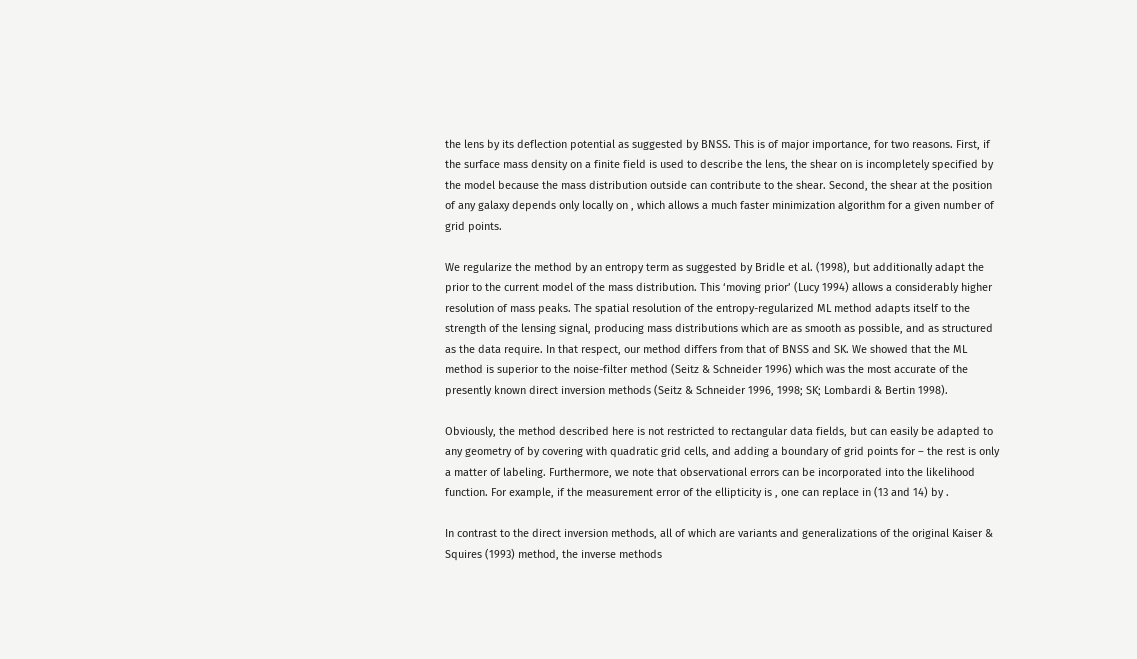the lens by its deflection potential as suggested by BNSS. This is of major importance, for two reasons. First, if the surface mass density on a finite field is used to describe the lens, the shear on is incompletely specified by the model because the mass distribution outside can contribute to the shear. Second, the shear at the position of any galaxy depends only locally on , which allows a much faster minimization algorithm for a given number of grid points.

We regularize the method by an entropy term as suggested by Bridle et al. (1998), but additionally adapt the prior to the current model of the mass distribution. This ‘moving prior’ (Lucy 1994) allows a considerably higher resolution of mass peaks. The spatial resolution of the entropy-regularized ML method adapts itself to the strength of the lensing signal, producing mass distributions which are as smooth as possible, and as structured as the data require. In that respect, our method differs from that of BNSS and SK. We showed that the ML method is superior to the noise-filter method (Seitz & Schneider 1996) which was the most accurate of the presently known direct inversion methods (Seitz & Schneider 1996, 1998; SK; Lombardi & Bertin 1998).

Obviously, the method described here is not restricted to rectangular data fields, but can easily be adapted to any geometry of by covering with quadratic grid cells, and adding a boundary of grid points for – the rest is only a matter of labeling. Furthermore, we note that observational errors can be incorporated into the likelihood function. For example, if the measurement error of the ellipticity is , one can replace in (13 and 14) by .

In contrast to the direct inversion methods, all of which are variants and generalizations of the original Kaiser & Squires (1993) method, the inverse methods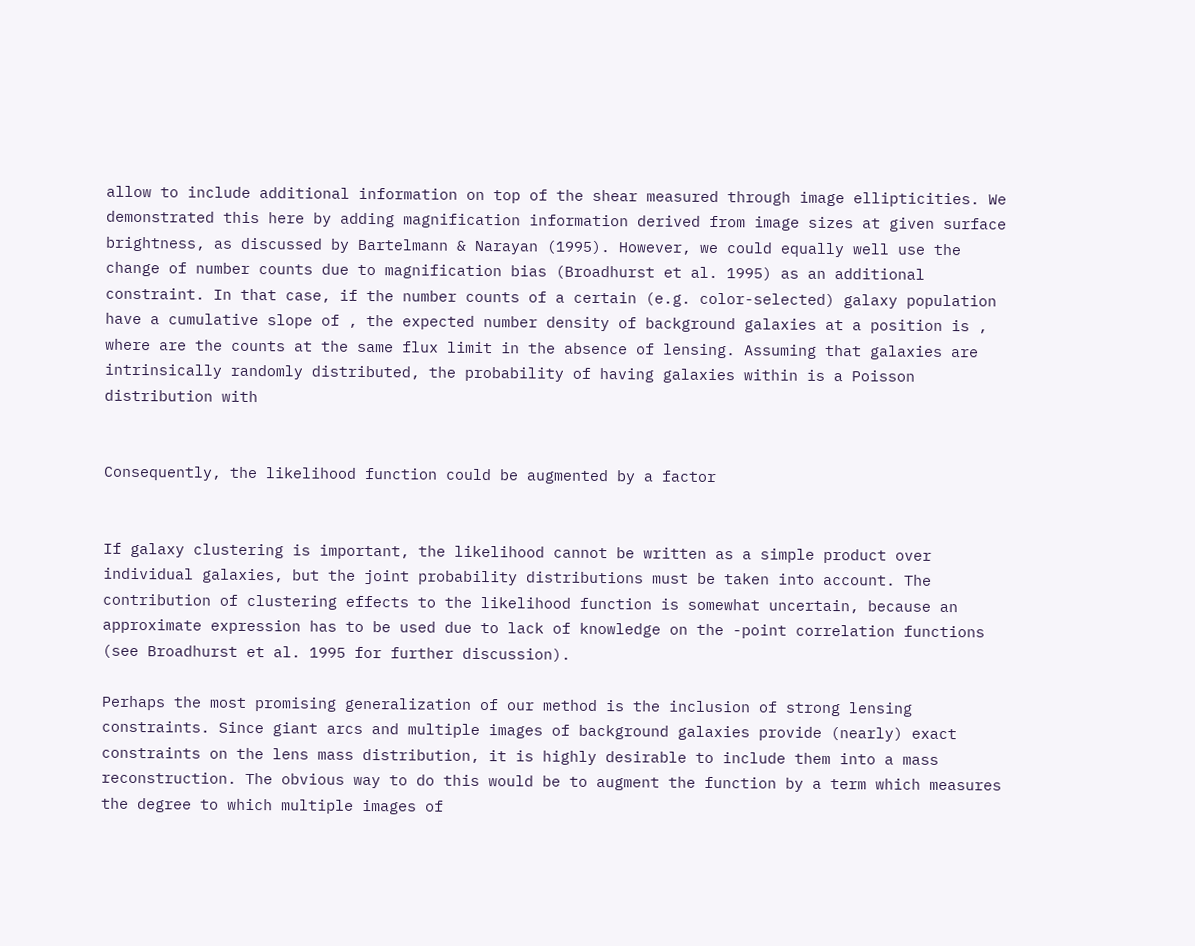allow to include additional information on top of the shear measured through image ellipticities. We demonstrated this here by adding magnification information derived from image sizes at given surface brightness, as discussed by Bartelmann & Narayan (1995). However, we could equally well use the change of number counts due to magnification bias (Broadhurst et al. 1995) as an additional constraint. In that case, if the number counts of a certain (e.g. color-selected) galaxy population have a cumulative slope of , the expected number density of background galaxies at a position is , where are the counts at the same flux limit in the absence of lensing. Assuming that galaxies are intrinsically randomly distributed, the probability of having galaxies within is a Poisson distribution with


Consequently, the likelihood function could be augmented by a factor


If galaxy clustering is important, the likelihood cannot be written as a simple product over individual galaxies, but the joint probability distributions must be taken into account. The contribution of clustering effects to the likelihood function is somewhat uncertain, because an approximate expression has to be used due to lack of knowledge on the -point correlation functions (see Broadhurst et al. 1995 for further discussion).

Perhaps the most promising generalization of our method is the inclusion of strong lensing constraints. Since giant arcs and multiple images of background galaxies provide (nearly) exact constraints on the lens mass distribution, it is highly desirable to include them into a mass reconstruction. The obvious way to do this would be to augment the function by a term which measures the degree to which multiple images of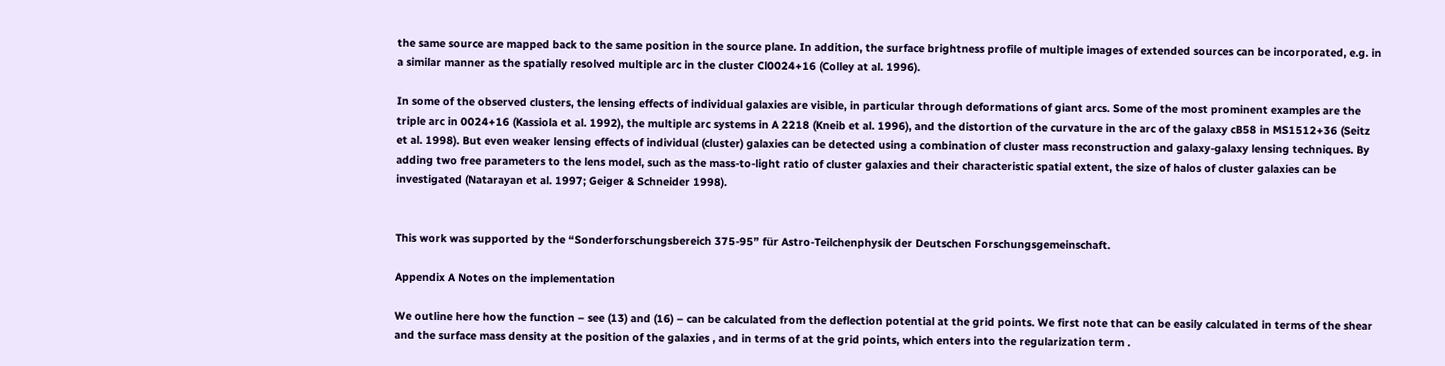the same source are mapped back to the same position in the source plane. In addition, the surface brightness profile of multiple images of extended sources can be incorporated, e.g. in a similar manner as the spatially resolved multiple arc in the cluster Cl0024+16 (Colley at al. 1996).

In some of the observed clusters, the lensing effects of individual galaxies are visible, in particular through deformations of giant arcs. Some of the most prominent examples are the triple arc in 0024+16 (Kassiola et al. 1992), the multiple arc systems in A 2218 (Kneib et al. 1996), and the distortion of the curvature in the arc of the galaxy cB58 in MS1512+36 (Seitz et al. 1998). But even weaker lensing effects of individual (cluster) galaxies can be detected using a combination of cluster mass reconstruction and galaxy-galaxy lensing techniques. By adding two free parameters to the lens model, such as the mass-to-light ratio of cluster galaxies and their characteristic spatial extent, the size of halos of cluster galaxies can be investigated (Natarayan et al. 1997; Geiger & Schneider 1998).


This work was supported by the “Sonderforschungsbereich 375-95” für Astro-Teilchenphysik der Deutschen Forschungsgemeinschaft.

Appendix A Notes on the implementation

We outline here how the function – see (13) and (16) – can be calculated from the deflection potential at the grid points. We first note that can be easily calculated in terms of the shear and the surface mass density at the position of the galaxies , and in terms of at the grid points, which enters into the regularization term .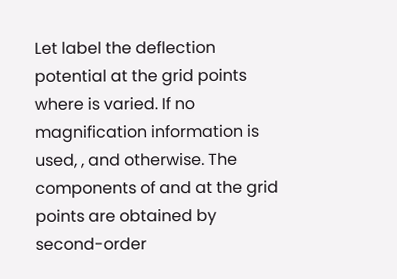Let label the deflection potential at the grid points where is varied. If no magnification information is used, , and otherwise. The components of and at the grid points are obtained by second-order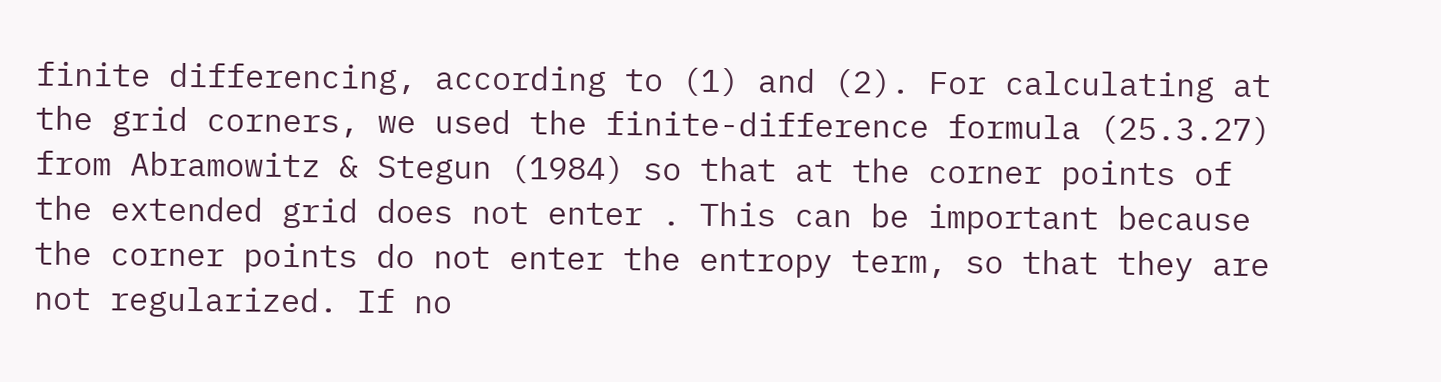finite differencing, according to (1) and (2). For calculating at the grid corners, we used the finite-difference formula (25.3.27) from Abramowitz & Stegun (1984) so that at the corner points of the extended grid does not enter . This can be important because the corner points do not enter the entropy term, so that they are not regularized. If no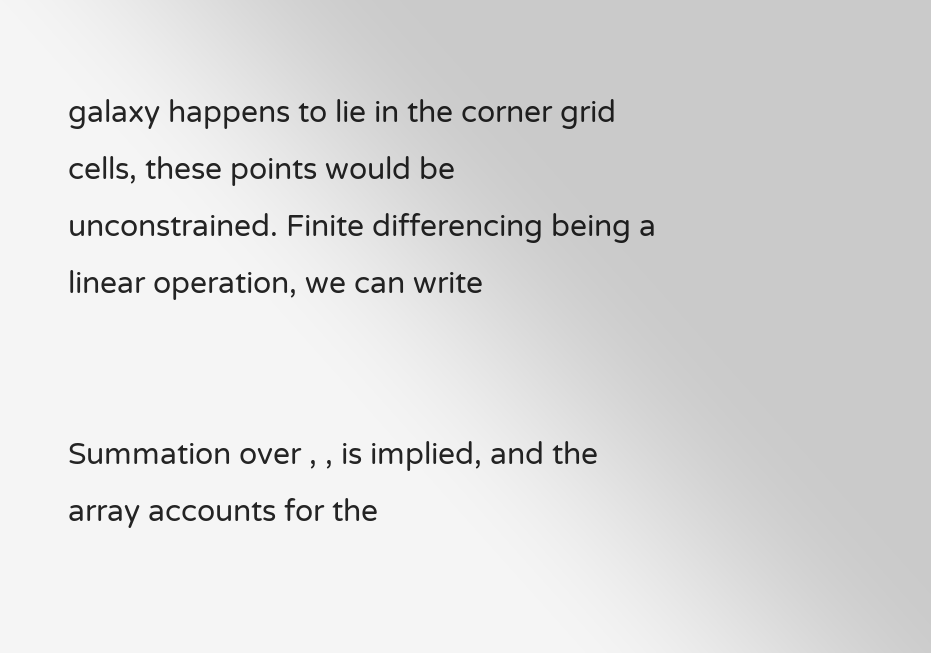galaxy happens to lie in the corner grid cells, these points would be unconstrained. Finite differencing being a linear operation, we can write


Summation over , , is implied, and the array accounts for the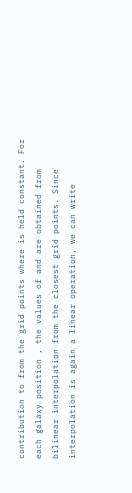contribution to from the grid points where is held constant. For each galaxy position , the values of and are obtained from bilinear interpolation from the closest grid points. Since interpolation is again a linear operation, we can write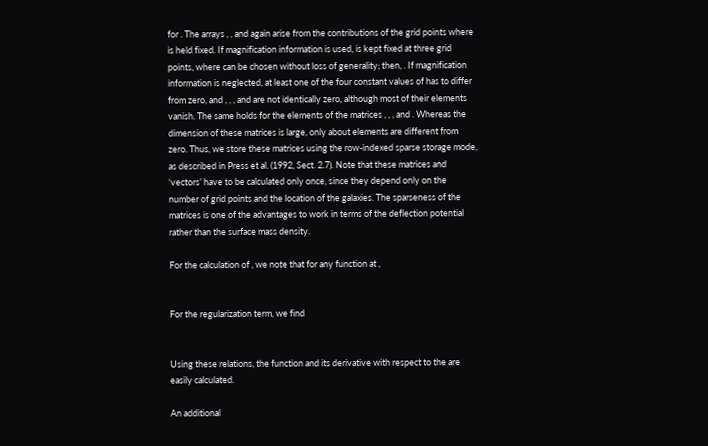for . The arrays , , and again arise from the contributions of the grid points where is held fixed. If magnification information is used, is kept fixed at three grid points, where can be chosen without loss of generality; then, . If magnification information is neglected, at least one of the four constant values of has to differ from zero, and , , , and are not identically zero, although most of their elements vanish. The same holds for the elements of the matrices , , , and . Whereas the dimension of these matrices is large, only about elements are different from zero. Thus, we store these matrices using the row-indexed sparse storage mode, as described in Press et al. (1992, Sect. 2.7). Note that these matrices and ‘vectors’ have to be calculated only once, since they depend only on the number of grid points and the location of the galaxies. The sparseness of the matrices is one of the advantages to work in terms of the deflection potential rather than the surface mass density.

For the calculation of , we note that for any function at ,


For the regularization term, we find


Using these relations, the function and its derivative with respect to the are easily calculated.

An additional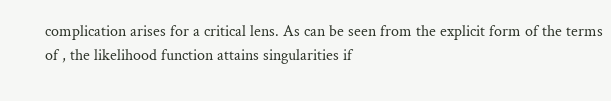complication arises for a critical lens. As can be seen from the explicit form of the terms of , the likelihood function attains singularities if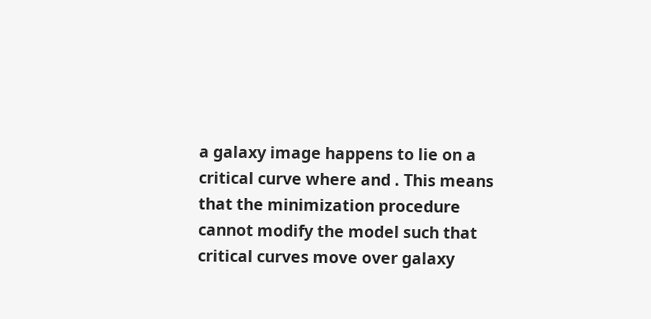a galaxy image happens to lie on a critical curve where and . This means that the minimization procedure cannot modify the model such that critical curves move over galaxy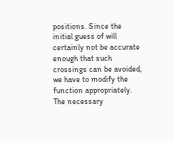positions. Since the initial guess of will certainly not be accurate enough that such crossings can be avoided, we have to modify the function appropriately. The necessary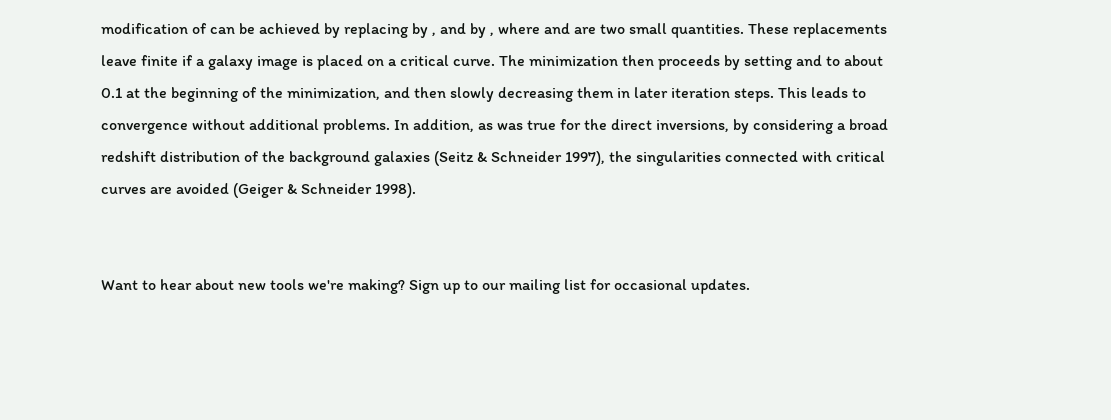modification of can be achieved by replacing by , and by , where and are two small quantities. These replacements leave finite if a galaxy image is placed on a critical curve. The minimization then proceeds by setting and to about 0.1 at the beginning of the minimization, and then slowly decreasing them in later iteration steps. This leads to convergence without additional problems. In addition, as was true for the direct inversions, by considering a broad redshift distribution of the background galaxies (Seitz & Schneider 1997), the singularities connected with critical curves are avoided (Geiger & Schneider 1998).


Want to hear about new tools we're making? Sign up to our mailing list for occasional updates.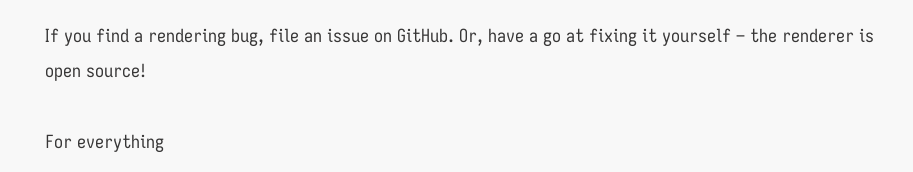If you find a rendering bug, file an issue on GitHub. Or, have a go at fixing it yourself – the renderer is open source!

For everything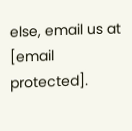else, email us at [email protected].